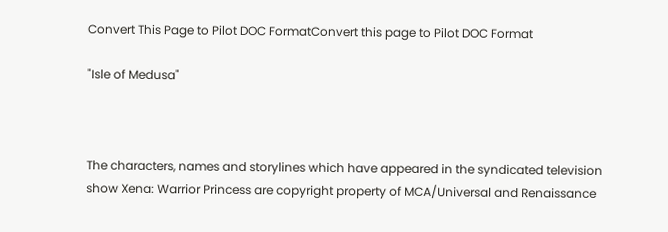Convert This Page to Pilot DOC FormatConvert this page to Pilot DOC Format

"Isle of Medusa"



The characters, names and storylines which have appeared in the syndicated television show Xena: Warrior Princess are copyright property of MCA/Universal and Renaissance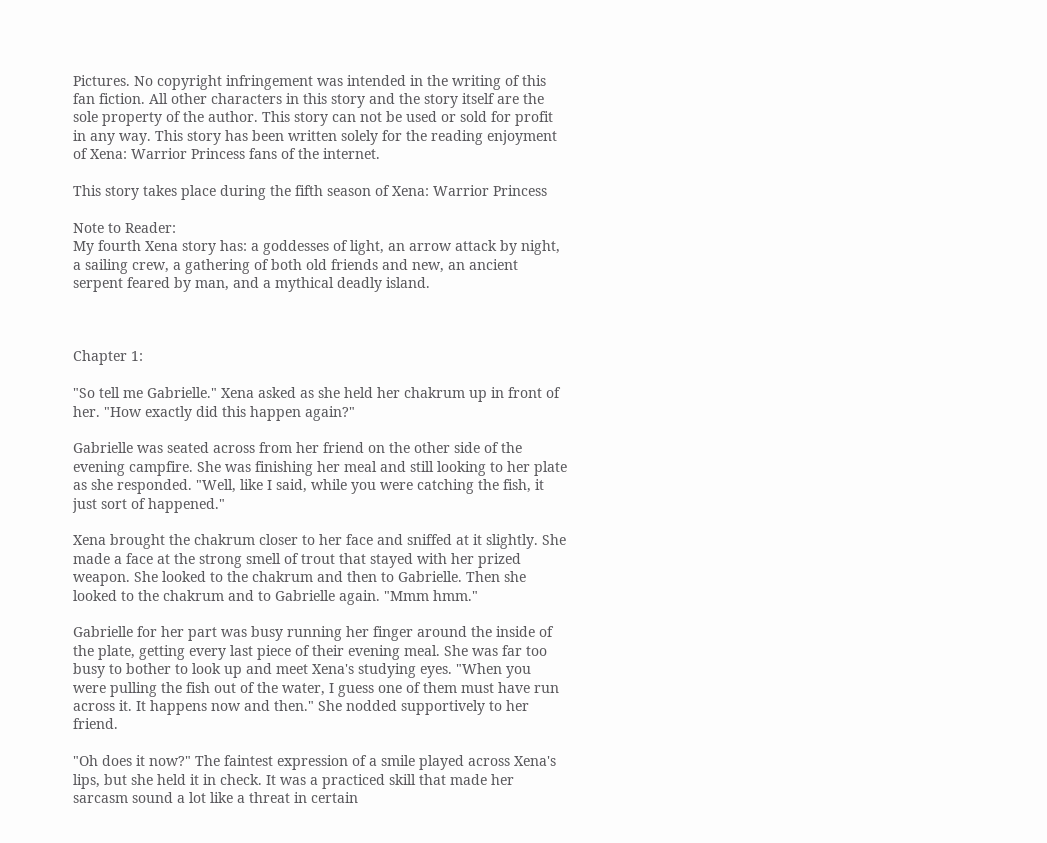Pictures. No copyright infringement was intended in the writing of this fan fiction. All other characters in this story and the story itself are the sole property of the author. This story can not be used or sold for profit in any way. This story has been written solely for the reading enjoyment of Xena: Warrior Princess fans of the internet.

This story takes place during the fifth season of Xena: Warrior Princess

Note to Reader:
My fourth Xena story has: a goddesses of light, an arrow attack by night, a sailing crew, a gathering of both old friends and new, an ancient serpent feared by man, and a mythical deadly island.



Chapter 1:

"So tell me Gabrielle." Xena asked as she held her chakrum up in front of her. "How exactly did this happen again?"

Gabrielle was seated across from her friend on the other side of the evening campfire. She was finishing her meal and still looking to her plate as she responded. "Well, like I said, while you were catching the fish, it just sort of happened."

Xena brought the chakrum closer to her face and sniffed at it slightly. She made a face at the strong smell of trout that stayed with her prized weapon. She looked to the chakrum and then to Gabrielle. Then she looked to the chakrum and to Gabrielle again. "Mmm hmm."

Gabrielle for her part was busy running her finger around the inside of the plate, getting every last piece of their evening meal. She was far too busy to bother to look up and meet Xena's studying eyes. "When you were pulling the fish out of the water, I guess one of them must have run across it. It happens now and then." She nodded supportively to her friend.

"Oh does it now?" The faintest expression of a smile played across Xena's lips, but she held it in check. It was a practiced skill that made her sarcasm sound a lot like a threat in certain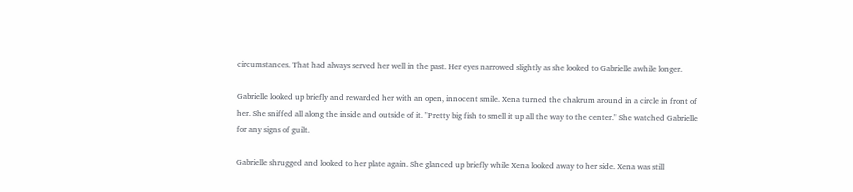circumstances. That had always served her well in the past. Her eyes narrowed slightly as she looked to Gabrielle awhile longer.

Gabrielle looked up briefly and rewarded her with an open, innocent smile. Xena turned the chakrum around in a circle in front of her. She sniffed all along the inside and outside of it. "Pretty big fish to smell it up all the way to the center." She watched Gabrielle for any signs of guilt.

Gabrielle shrugged and looked to her plate again. She glanced up briefly while Xena looked away to her side. Xena was still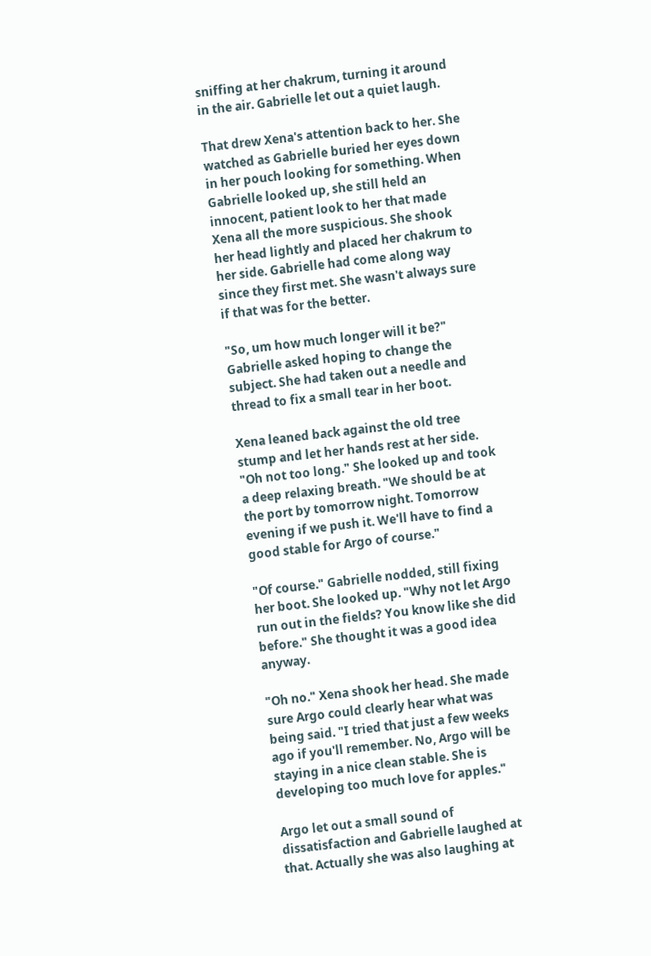sniffing at her chakrum, turning it around in the air. Gabrielle let out a quiet laugh.

That drew Xena's attention back to her. She watched as Gabrielle buried her eyes down in her pouch looking for something. When Gabrielle looked up, she still held an innocent, patient look to her that made Xena all the more suspicious. She shook her head lightly and placed her chakrum to her side. Gabrielle had come along way since they first met. She wasn't always sure if that was for the better.

"So, um how much longer will it be?" Gabrielle asked hoping to change the subject. She had taken out a needle and thread to fix a small tear in her boot.

Xena leaned back against the old tree stump and let her hands rest at her side. "Oh not too long." She looked up and took a deep relaxing breath. "We should be at the port by tomorrow night. Tomorrow evening if we push it. We'll have to find a good stable for Argo of course."

"Of course." Gabrielle nodded, still fixing her boot. She looked up. "Why not let Argo run out in the fields? You know like she did before." She thought it was a good idea anyway.

"Oh no." Xena shook her head. She made sure Argo could clearly hear what was being said. "I tried that just a few weeks ago if you'll remember. No, Argo will be staying in a nice clean stable. She is developing too much love for apples."

Argo let out a small sound of dissatisfaction and Gabrielle laughed at that. Actually she was also laughing at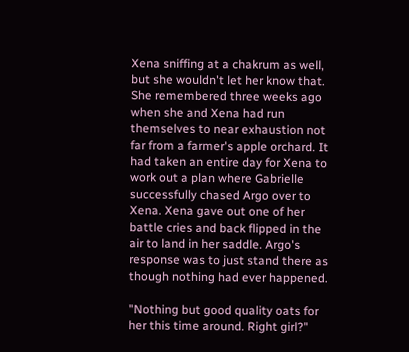Xena sniffing at a chakrum as well, but she wouldn't let her know that. She remembered three weeks ago when she and Xena had run themselves to near exhaustion not far from a farmer's apple orchard. It had taken an entire day for Xena to work out a plan where Gabrielle successfully chased Argo over to Xena. Xena gave out one of her battle cries and back flipped in the air to land in her saddle. Argo's response was to just stand there as though nothing had ever happened.

"Nothing but good quality oats for her this time around. Right girl?"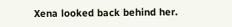Xena looked back behind her.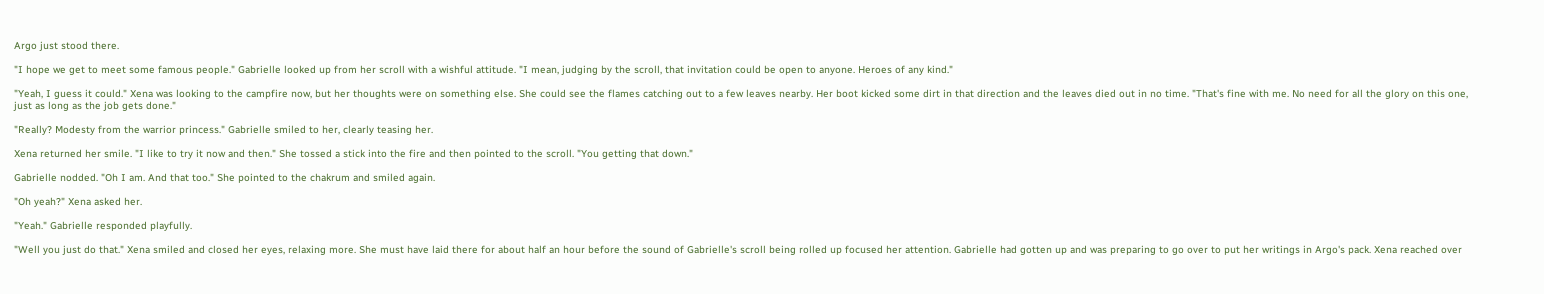Argo just stood there.

"I hope we get to meet some famous people." Gabrielle looked up from her scroll with a wishful attitude. "I mean, judging by the scroll, that invitation could be open to anyone. Heroes of any kind."

"Yeah, I guess it could." Xena was looking to the campfire now, but her thoughts were on something else. She could see the flames catching out to a few leaves nearby. Her boot kicked some dirt in that direction and the leaves died out in no time. "That's fine with me. No need for all the glory on this one, just as long as the job gets done."

"Really? Modesty from the warrior princess." Gabrielle smiled to her, clearly teasing her.

Xena returned her smile. "I like to try it now and then." She tossed a stick into the fire and then pointed to the scroll. "You getting that down."

Gabrielle nodded. "Oh I am. And that too." She pointed to the chakrum and smiled again.

"Oh yeah?" Xena asked her.

"Yeah." Gabrielle responded playfully.

"Well you just do that." Xena smiled and closed her eyes, relaxing more. She must have laid there for about half an hour before the sound of Gabrielle's scroll being rolled up focused her attention. Gabrielle had gotten up and was preparing to go over to put her writings in Argo's pack. Xena reached over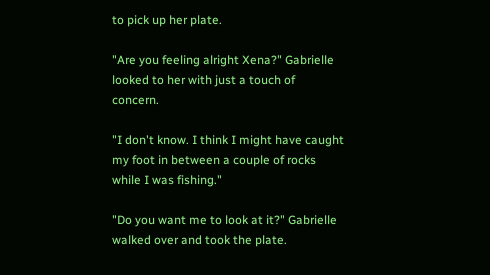to pick up her plate.

"Are you feeling alright Xena?" Gabrielle looked to her with just a touch of concern.

"I don't know. I think I might have caught my foot in between a couple of rocks while I was fishing."

"Do you want me to look at it?" Gabrielle walked over and took the plate.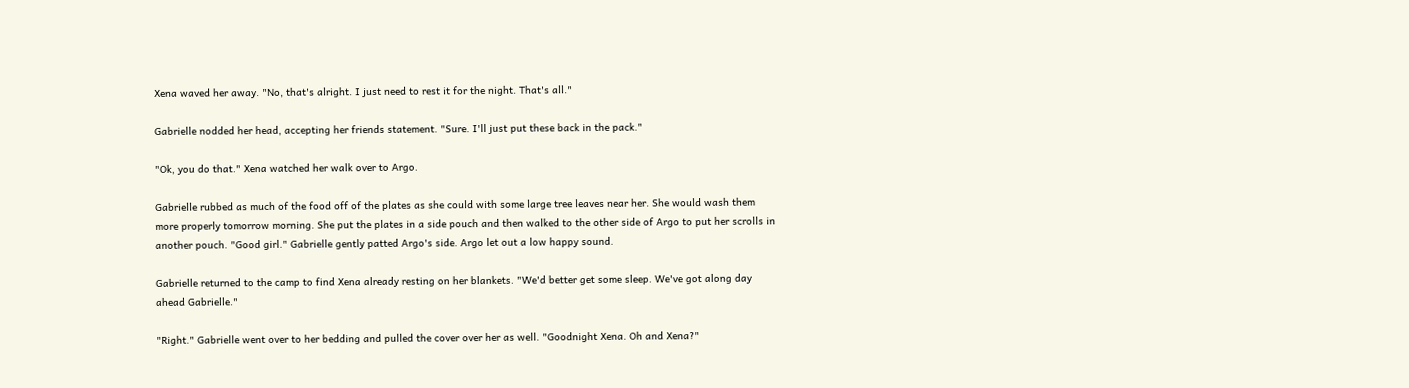Xena waved her away. "No, that's alright. I just need to rest it for the night. That's all."

Gabrielle nodded her head, accepting her friends statement. "Sure. I'll just put these back in the pack."

"Ok, you do that." Xena watched her walk over to Argo.

Gabrielle rubbed as much of the food off of the plates as she could with some large tree leaves near her. She would wash them more properly tomorrow morning. She put the plates in a side pouch and then walked to the other side of Argo to put her scrolls in another pouch. "Good girl." Gabrielle gently patted Argo's side. Argo let out a low happy sound.

Gabrielle returned to the camp to find Xena already resting on her blankets. "We'd better get some sleep. We've got along day ahead Gabrielle."

"Right." Gabrielle went over to her bedding and pulled the cover over her as well. "Goodnight Xena. Oh and Xena?"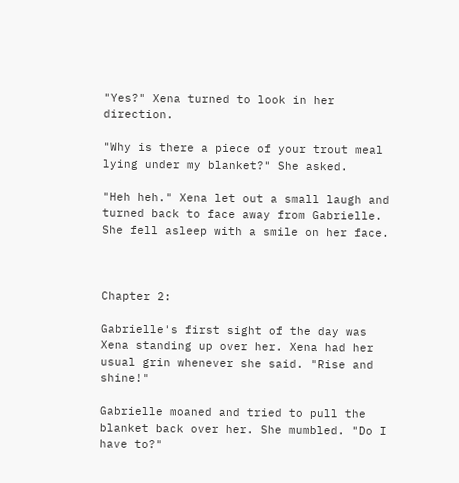"Yes?" Xena turned to look in her direction.

"Why is there a piece of your trout meal lying under my blanket?" She asked.

"Heh heh." Xena let out a small laugh and turned back to face away from Gabrielle. She fell asleep with a smile on her face.



Chapter 2:

Gabrielle's first sight of the day was Xena standing up over her. Xena had her usual grin whenever she said. "Rise and shine!"

Gabrielle moaned and tried to pull the blanket back over her. She mumbled. "Do I have to?"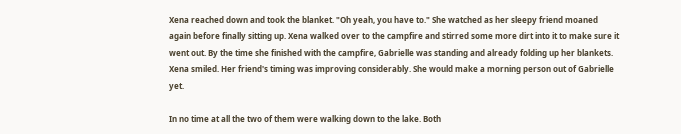Xena reached down and took the blanket. "Oh yeah, you have to." She watched as her sleepy friend moaned again before finally sitting up. Xena walked over to the campfire and stirred some more dirt into it to make sure it went out. By the time she finished with the campfire, Gabrielle was standing and already folding up her blankets. Xena smiled. Her friend's timing was improving considerably. She would make a morning person out of Gabrielle yet.

In no time at all the two of them were walking down to the lake. Both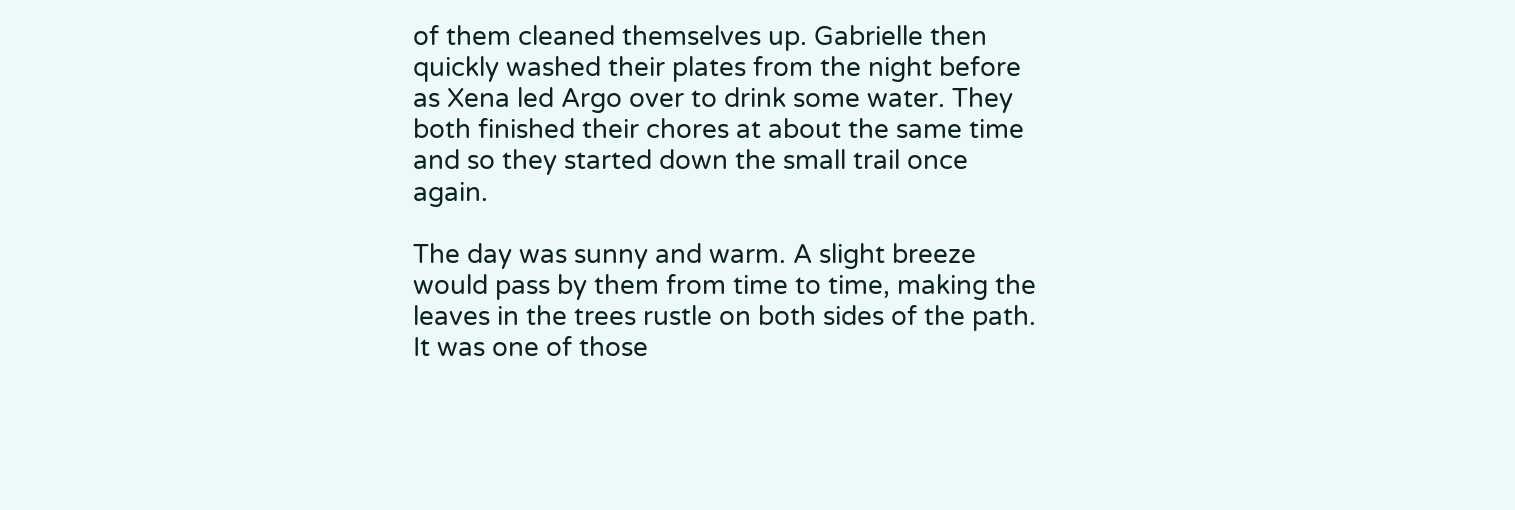of them cleaned themselves up. Gabrielle then quickly washed their plates from the night before as Xena led Argo over to drink some water. They both finished their chores at about the same time and so they started down the small trail once again.

The day was sunny and warm. A slight breeze would pass by them from time to time, making the leaves in the trees rustle on both sides of the path. It was one of those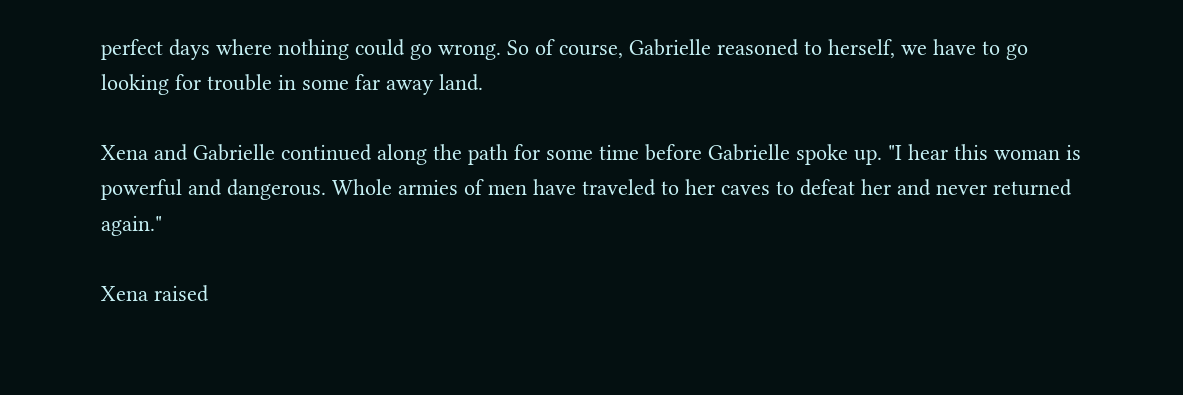perfect days where nothing could go wrong. So of course, Gabrielle reasoned to herself, we have to go looking for trouble in some far away land.

Xena and Gabrielle continued along the path for some time before Gabrielle spoke up. "I hear this woman is powerful and dangerous. Whole armies of men have traveled to her caves to defeat her and never returned again."

Xena raised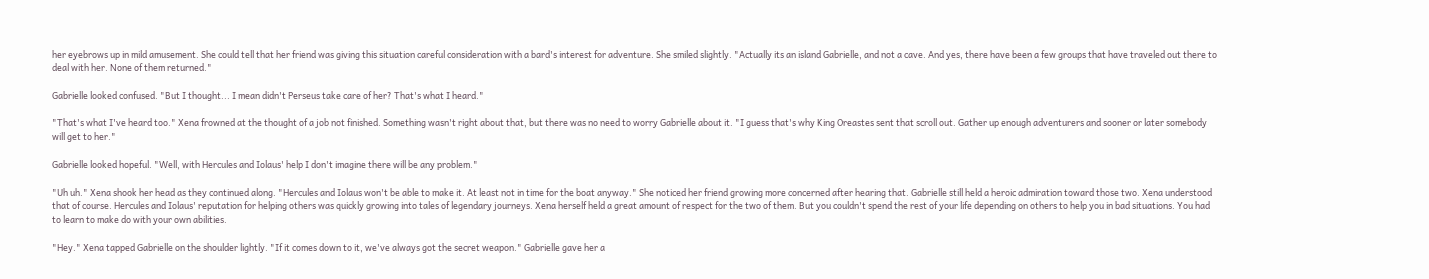her eyebrows up in mild amusement. She could tell that her friend was giving this situation careful consideration with a bard's interest for adventure. She smiled slightly. "Actually its an island Gabrielle, and not a cave. And yes, there have been a few groups that have traveled out there to deal with her. None of them returned."

Gabrielle looked confused. "But I thought... I mean didn't Perseus take care of her? That's what I heard."

"That's what I've heard too." Xena frowned at the thought of a job not finished. Something wasn't right about that, but there was no need to worry Gabrielle about it. "I guess that's why King Oreastes sent that scroll out. Gather up enough adventurers and sooner or later somebody will get to her."

Gabrielle looked hopeful. "Well, with Hercules and Iolaus' help I don't imagine there will be any problem."

"Uh uh." Xena shook her head as they continued along. "Hercules and Iolaus won't be able to make it. At least not in time for the boat anyway." She noticed her friend growing more concerned after hearing that. Gabrielle still held a heroic admiration toward those two. Xena understood that of course. Hercules and Iolaus' reputation for helping others was quickly growing into tales of legendary journeys. Xena herself held a great amount of respect for the two of them. But you couldn't spend the rest of your life depending on others to help you in bad situations. You had to learn to make do with your own abilities.

"Hey." Xena tapped Gabrielle on the shoulder lightly. "If it comes down to it, we've always got the secret weapon." Gabrielle gave her a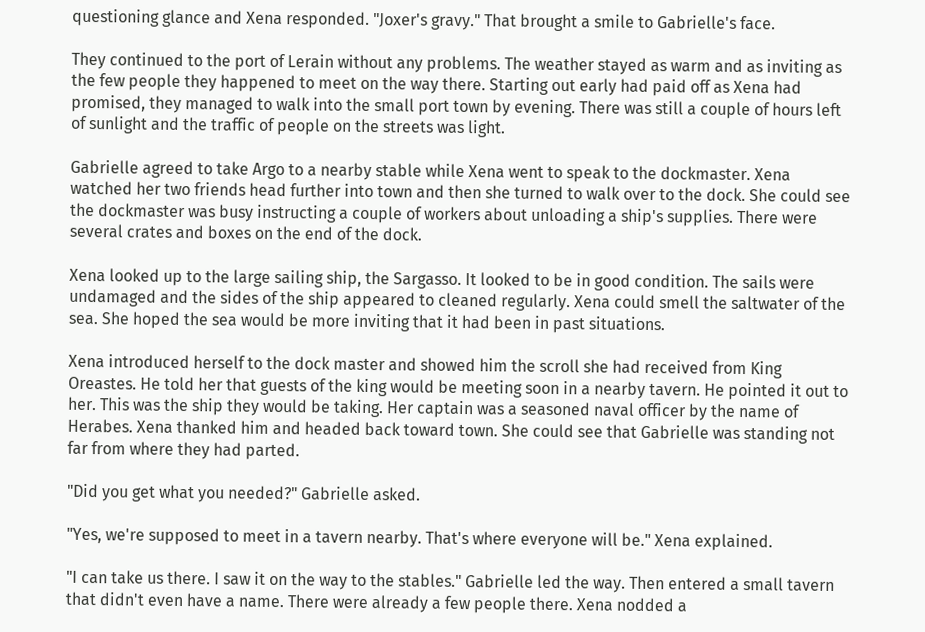questioning glance and Xena responded. "Joxer's gravy." That brought a smile to Gabrielle's face.

They continued to the port of Lerain without any problems. The weather stayed as warm and as inviting as the few people they happened to meet on the way there. Starting out early had paid off as Xena had promised, they managed to walk into the small port town by evening. There was still a couple of hours left of sunlight and the traffic of people on the streets was light.

Gabrielle agreed to take Argo to a nearby stable while Xena went to speak to the dockmaster. Xena watched her two friends head further into town and then she turned to walk over to the dock. She could see the dockmaster was busy instructing a couple of workers about unloading a ship's supplies. There were several crates and boxes on the end of the dock.

Xena looked up to the large sailing ship, the Sargasso. It looked to be in good condition. The sails were undamaged and the sides of the ship appeared to cleaned regularly. Xena could smell the saltwater of the sea. She hoped the sea would be more inviting that it had been in past situations.

Xena introduced herself to the dock master and showed him the scroll she had received from King Oreastes. He told her that guests of the king would be meeting soon in a nearby tavern. He pointed it out to her. This was the ship they would be taking. Her captain was a seasoned naval officer by the name of Herabes. Xena thanked him and headed back toward town. She could see that Gabrielle was standing not far from where they had parted.

"Did you get what you needed?" Gabrielle asked.

"Yes, we're supposed to meet in a tavern nearby. That's where everyone will be." Xena explained.

"I can take us there. I saw it on the way to the stables." Gabrielle led the way. Then entered a small tavern that didn't even have a name. There were already a few people there. Xena nodded a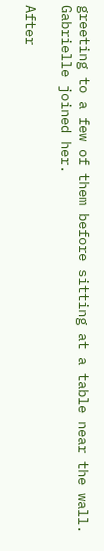greeting to a few of them before sitting at a table near the wall. Gabrielle joined her.

After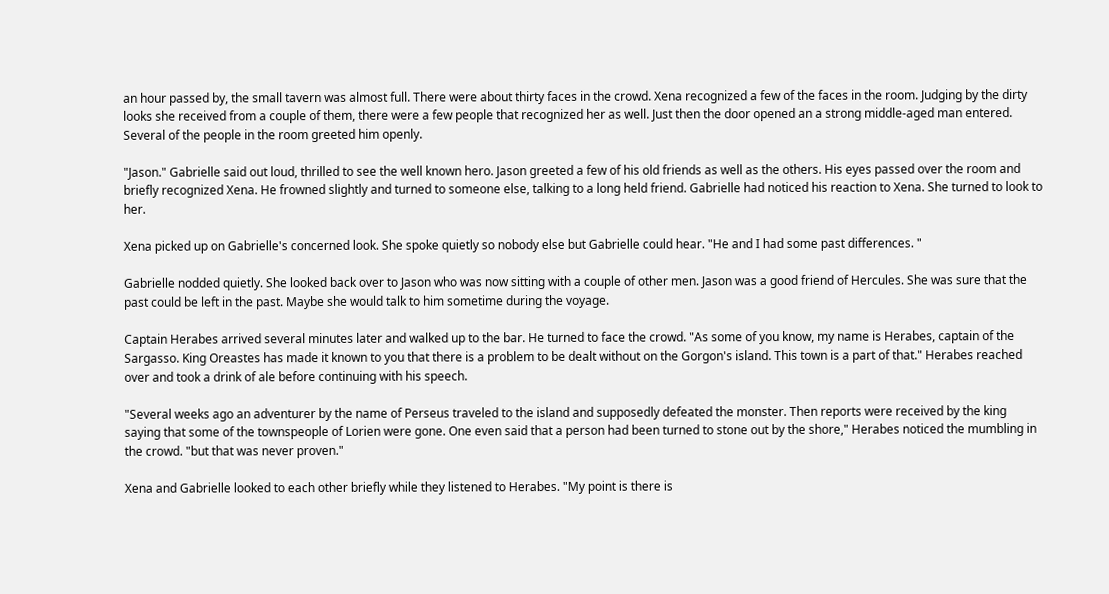an hour passed by, the small tavern was almost full. There were about thirty faces in the crowd. Xena recognized a few of the faces in the room. Judging by the dirty looks she received from a couple of them, there were a few people that recognized her as well. Just then the door opened an a strong middle-aged man entered. Several of the people in the room greeted him openly.

"Jason." Gabrielle said out loud, thrilled to see the well known hero. Jason greeted a few of his old friends as well as the others. His eyes passed over the room and briefly recognized Xena. He frowned slightly and turned to someone else, talking to a long held friend. Gabrielle had noticed his reaction to Xena. She turned to look to her.

Xena picked up on Gabrielle's concerned look. She spoke quietly so nobody else but Gabrielle could hear. "He and I had some past differences. "

Gabrielle nodded quietly. She looked back over to Jason who was now sitting with a couple of other men. Jason was a good friend of Hercules. She was sure that the past could be left in the past. Maybe she would talk to him sometime during the voyage.

Captain Herabes arrived several minutes later and walked up to the bar. He turned to face the crowd. "As some of you know, my name is Herabes, captain of the Sargasso. King Oreastes has made it known to you that there is a problem to be dealt without on the Gorgon's island. This town is a part of that." Herabes reached over and took a drink of ale before continuing with his speech.

"Several weeks ago an adventurer by the name of Perseus traveled to the island and supposedly defeated the monster. Then reports were received by the king saying that some of the townspeople of Lorien were gone. One even said that a person had been turned to stone out by the shore," Herabes noticed the mumbling in the crowd. "but that was never proven."

Xena and Gabrielle looked to each other briefly while they listened to Herabes. "My point is there is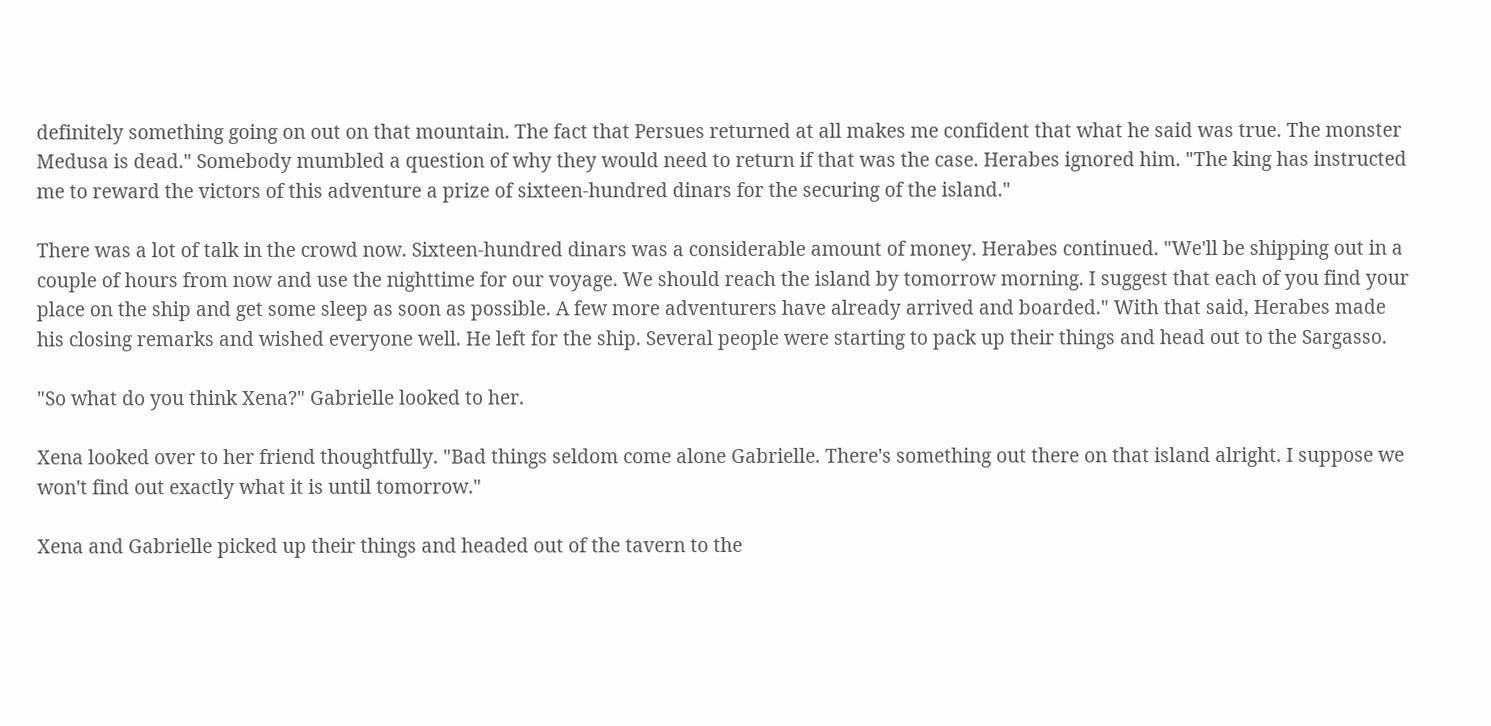definitely something going on out on that mountain. The fact that Persues returned at all makes me confident that what he said was true. The monster Medusa is dead." Somebody mumbled a question of why they would need to return if that was the case. Herabes ignored him. "The king has instructed me to reward the victors of this adventure a prize of sixteen-hundred dinars for the securing of the island."

There was a lot of talk in the crowd now. Sixteen-hundred dinars was a considerable amount of money. Herabes continued. "We'll be shipping out in a couple of hours from now and use the nighttime for our voyage. We should reach the island by tomorrow morning. I suggest that each of you find your place on the ship and get some sleep as soon as possible. A few more adventurers have already arrived and boarded." With that said, Herabes made his closing remarks and wished everyone well. He left for the ship. Several people were starting to pack up their things and head out to the Sargasso.

"So what do you think Xena?" Gabrielle looked to her.

Xena looked over to her friend thoughtfully. "Bad things seldom come alone Gabrielle. There's something out there on that island alright. I suppose we won't find out exactly what it is until tomorrow."

Xena and Gabrielle picked up their things and headed out of the tavern to the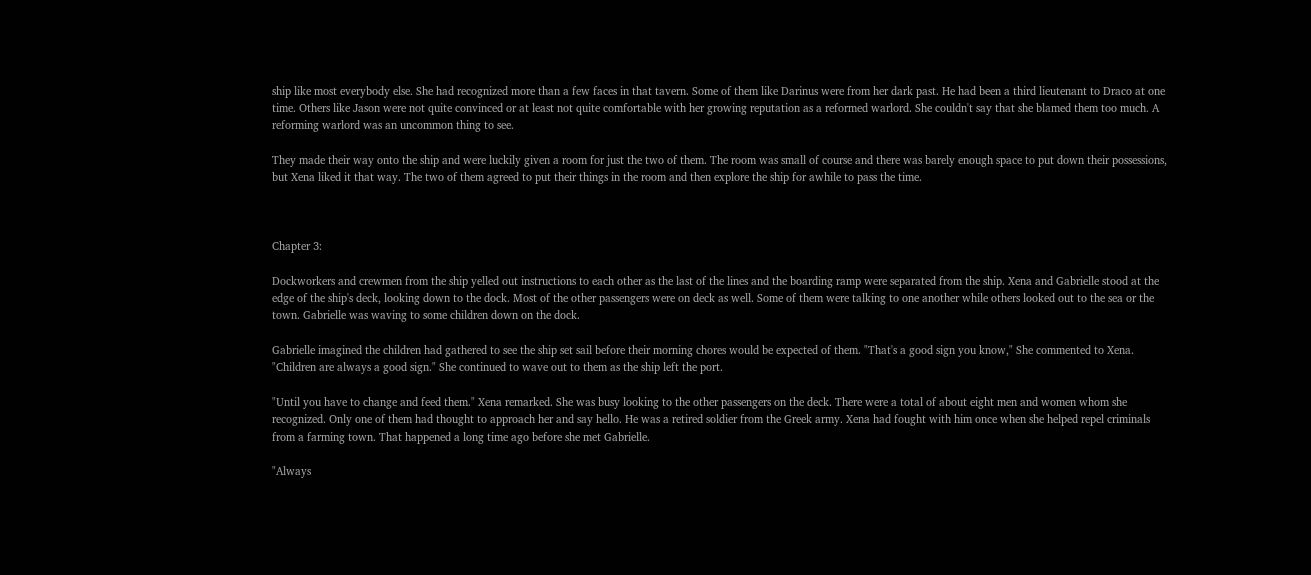ship like most everybody else. She had recognized more than a few faces in that tavern. Some of them like Darinus were from her dark past. He had been a third lieutenant to Draco at one time. Others like Jason were not quite convinced or at least not quite comfortable with her growing reputation as a reformed warlord. She couldn't say that she blamed them too much. A reforming warlord was an uncommon thing to see.

They made their way onto the ship and were luckily given a room for just the two of them. The room was small of course and there was barely enough space to put down their possessions, but Xena liked it that way. The two of them agreed to put their things in the room and then explore the ship for awhile to pass the time.



Chapter 3:

Dockworkers and crewmen from the ship yelled out instructions to each other as the last of the lines and the boarding ramp were separated from the ship. Xena and Gabrielle stood at the edge of the ship's deck, looking down to the dock. Most of the other passengers were on deck as well. Some of them were talking to one another while others looked out to the sea or the town. Gabrielle was waving to some children down on the dock.

Gabrielle imagined the children had gathered to see the ship set sail before their morning chores would be expected of them. "That's a good sign you know," She commented to Xena. "Children are always a good sign." She continued to wave out to them as the ship left the port.

"Until you have to change and feed them." Xena remarked. She was busy looking to the other passengers on the deck. There were a total of about eight men and women whom she recognized. Only one of them had thought to approach her and say hello. He was a retired soldier from the Greek army. Xena had fought with him once when she helped repel criminals from a farming town. That happened a long time ago before she met Gabrielle.

"Always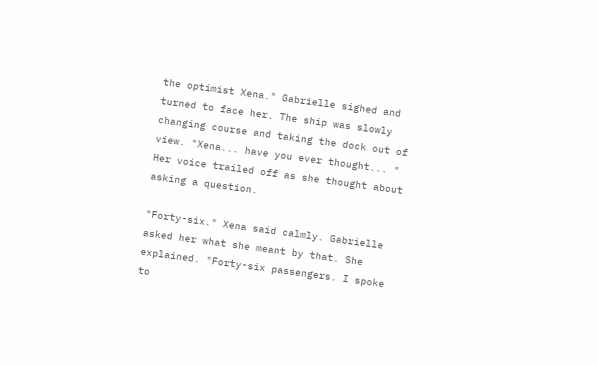the optimist Xena." Gabrielle sighed and turned to face her. The ship was slowly changing course and taking the dock out of view. "Xena... have you ever thought... " Her voice trailed off as she thought about asking a question.

"Forty-six." Xena said calmly. Gabrielle asked her what she meant by that. She explained. "Forty-six passengers. I spoke to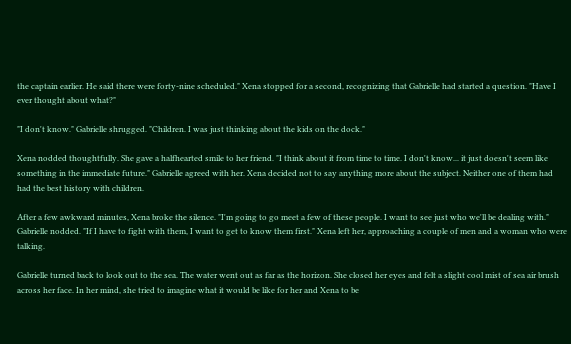the captain earlier. He said there were forty-nine scheduled." Xena stopped for a second, recognizing that Gabrielle had started a question. "Have I ever thought about what?"

"I don't know." Gabrielle shrugged. "Children. I was just thinking about the kids on the dock."

Xena nodded thoughtfully. She gave a halfhearted smile to her friend. "I think about it from time to time. I don't know... it just doesn't seem like something in the immediate future." Gabrielle agreed with her. Xena decided not to say anything more about the subject. Neither one of them had had the best history with children.

After a few awkward minutes, Xena broke the silence. "I'm going to go meet a few of these people. I want to see just who we'll be dealing with." Gabrielle nodded. "If I have to fight with them, I want to get to know them first." Xena left her, approaching a couple of men and a woman who were talking.

Gabrielle turned back to look out to the sea. The water went out as far as the horizon. She closed her eyes and felt a slight cool mist of sea air brush across her face. In her mind, she tried to imagine what it would be like for her and Xena to be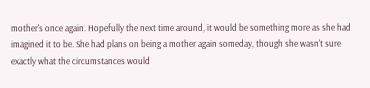mother's once again. Hopefully the next time around, it would be something more as she had imagined it to be. She had plans on being a mother again someday, though she wasn't sure exactly what the circumstances would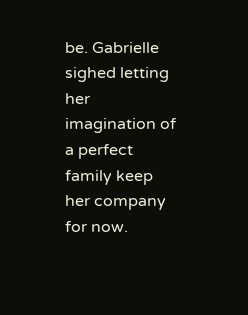be. Gabrielle sighed letting her imagination of a perfect family keep her company for now.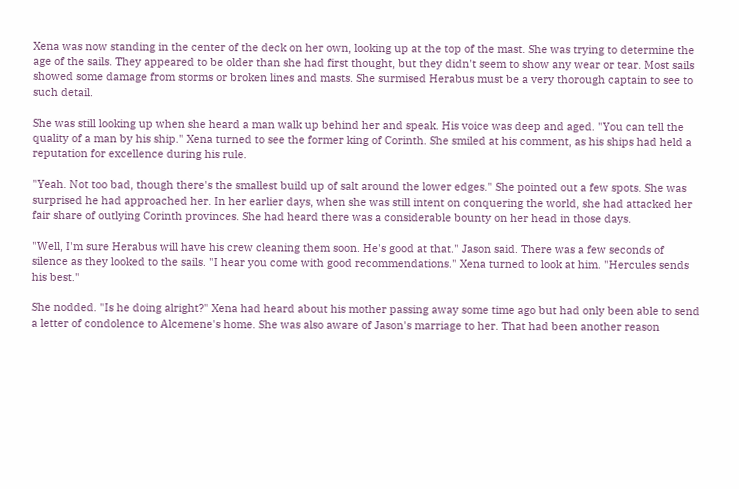Xena was now standing in the center of the deck on her own, looking up at the top of the mast. She was trying to determine the age of the sails. They appeared to be older than she had first thought, but they didn't seem to show any wear or tear. Most sails showed some damage from storms or broken lines and masts. She surmised Herabus must be a very thorough captain to see to such detail.

She was still looking up when she heard a man walk up behind her and speak. His voice was deep and aged. "You can tell the quality of a man by his ship." Xena turned to see the former king of Corinth. She smiled at his comment, as his ships had held a reputation for excellence during his rule.

"Yeah. Not too bad, though there's the smallest build up of salt around the lower edges." She pointed out a few spots. She was surprised he had approached her. In her earlier days, when she was still intent on conquering the world, she had attacked her fair share of outlying Corinth provinces. She had heard there was a considerable bounty on her head in those days.

"Well, I'm sure Herabus will have his crew cleaning them soon. He's good at that." Jason said. There was a few seconds of silence as they looked to the sails. "I hear you come with good recommendations." Xena turned to look at him. "Hercules sends his best."

She nodded. "Is he doing alright?" Xena had heard about his mother passing away some time ago but had only been able to send a letter of condolence to Alcemene's home. She was also aware of Jason's marriage to her. That had been another reason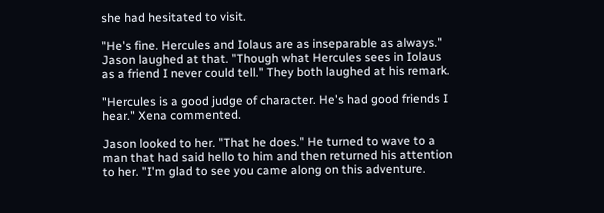she had hesitated to visit.

"He's fine. Hercules and Iolaus are as inseparable as always." Jason laughed at that. "Though what Hercules sees in Iolaus as a friend I never could tell." They both laughed at his remark.

"Hercules is a good judge of character. He's had good friends I hear." Xena commented.

Jason looked to her. "That he does." He turned to wave to a man that had said hello to him and then returned his attention to her. "I'm glad to see you came along on this adventure.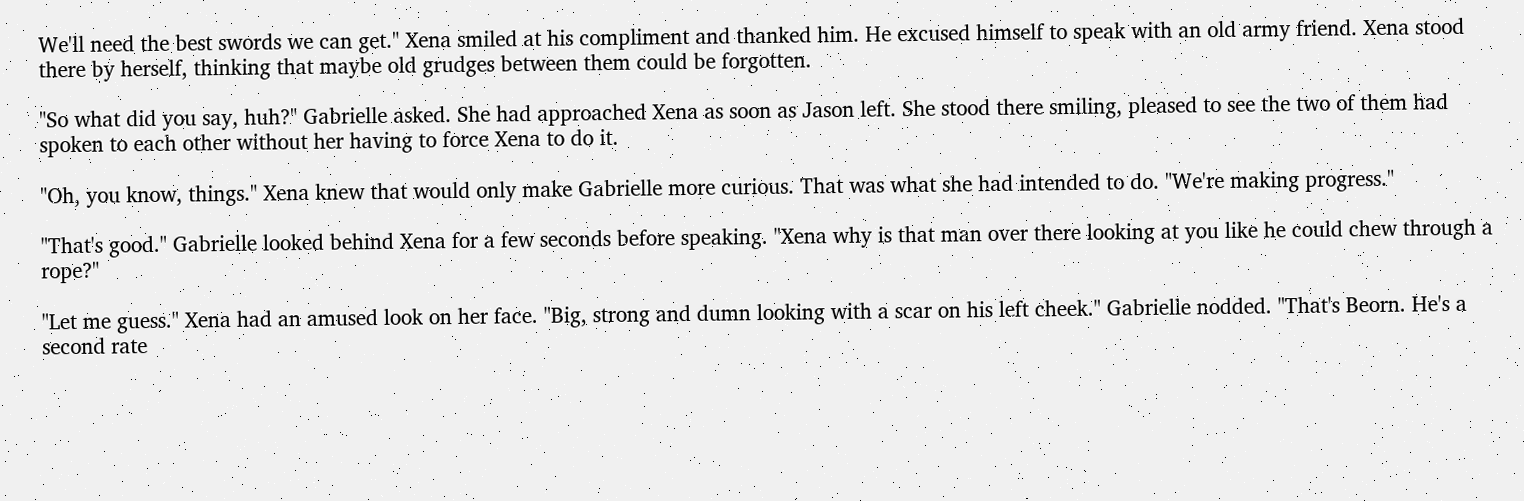We'll need the best swords we can get." Xena smiled at his compliment and thanked him. He excused himself to speak with an old army friend. Xena stood there by herself, thinking that maybe old grudges between them could be forgotten.

"So what did you say, huh?" Gabrielle asked. She had approached Xena as soon as Jason left. She stood there smiling, pleased to see the two of them had spoken to each other without her having to force Xena to do it.

"Oh, you know, things." Xena knew that would only make Gabrielle more curious. That was what she had intended to do. "We're making progress."

"That's good." Gabrielle looked behind Xena for a few seconds before speaking. "Xena why is that man over there looking at you like he could chew through a rope?"

"Let me guess." Xena had an amused look on her face. "Big, strong and dumn looking with a scar on his left cheek." Gabrielle nodded. "That's Beorn. He's a second rate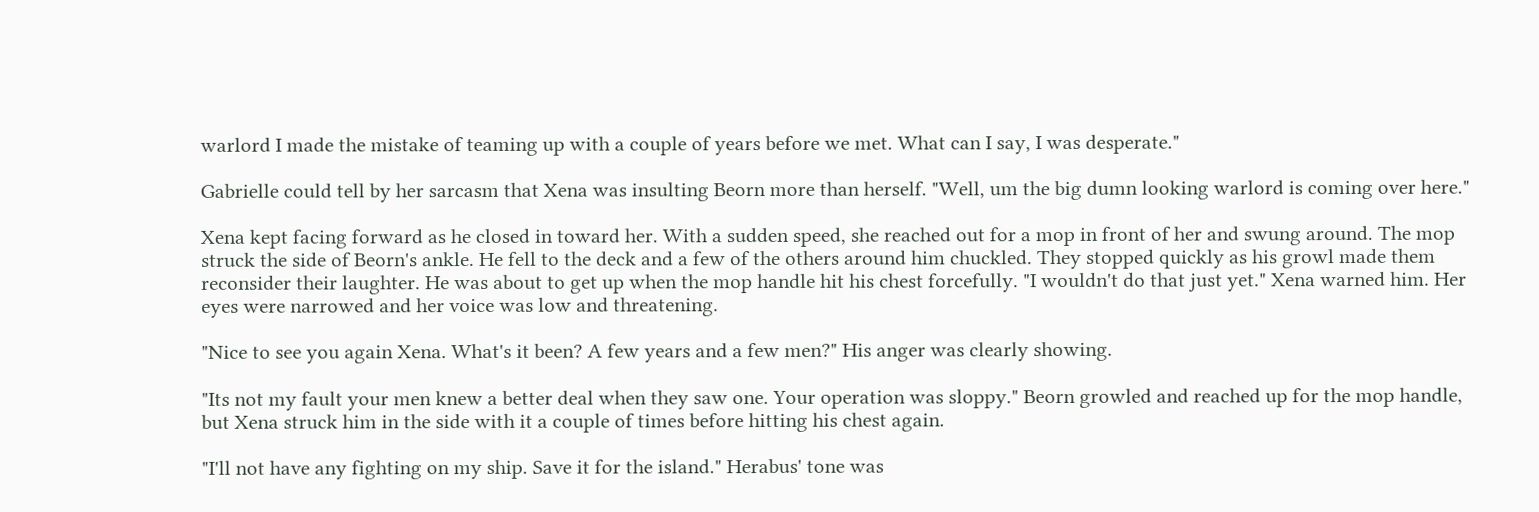warlord I made the mistake of teaming up with a couple of years before we met. What can I say, I was desperate."

Gabrielle could tell by her sarcasm that Xena was insulting Beorn more than herself. "Well, um the big dumn looking warlord is coming over here."

Xena kept facing forward as he closed in toward her. With a sudden speed, she reached out for a mop in front of her and swung around. The mop struck the side of Beorn's ankle. He fell to the deck and a few of the others around him chuckled. They stopped quickly as his growl made them reconsider their laughter. He was about to get up when the mop handle hit his chest forcefully. "I wouldn't do that just yet." Xena warned him. Her eyes were narrowed and her voice was low and threatening.

"Nice to see you again Xena. What's it been? A few years and a few men?" His anger was clearly showing.

"Its not my fault your men knew a better deal when they saw one. Your operation was sloppy." Beorn growled and reached up for the mop handle, but Xena struck him in the side with it a couple of times before hitting his chest again.

"I'll not have any fighting on my ship. Save it for the island." Herabus' tone was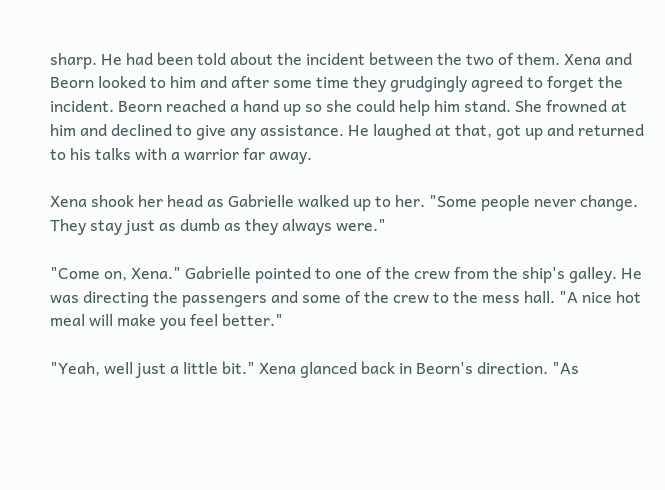sharp. He had been told about the incident between the two of them. Xena and Beorn looked to him and after some time they grudgingly agreed to forget the incident. Beorn reached a hand up so she could help him stand. She frowned at him and declined to give any assistance. He laughed at that, got up and returned to his talks with a warrior far away.

Xena shook her head as Gabrielle walked up to her. "Some people never change. They stay just as dumb as they always were."

"Come on, Xena." Gabrielle pointed to one of the crew from the ship's galley. He was directing the passengers and some of the crew to the mess hall. "A nice hot meal will make you feel better."

"Yeah, well just a little bit." Xena glanced back in Beorn's direction. "As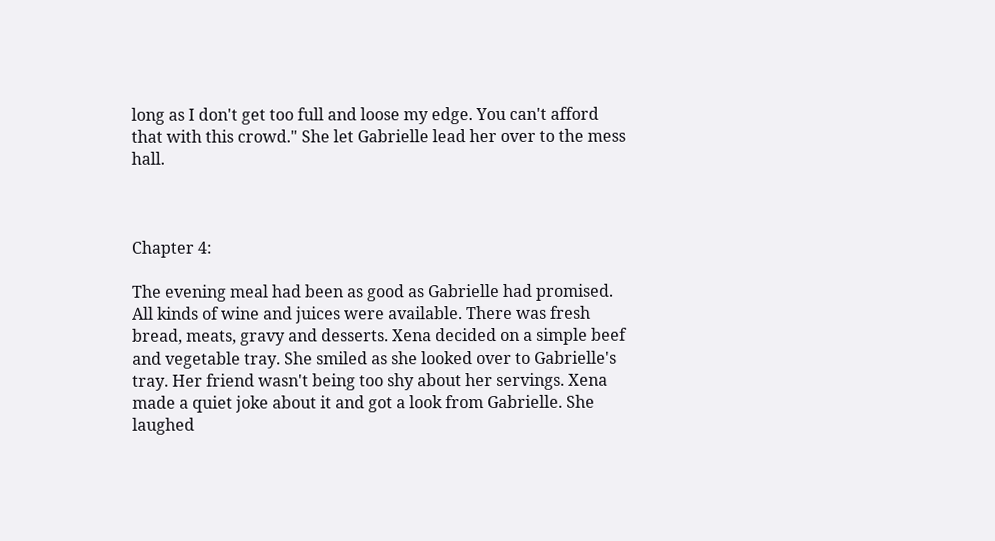long as I don't get too full and loose my edge. You can't afford that with this crowd." She let Gabrielle lead her over to the mess hall.



Chapter 4:

The evening meal had been as good as Gabrielle had promised. All kinds of wine and juices were available. There was fresh bread, meats, gravy and desserts. Xena decided on a simple beef and vegetable tray. She smiled as she looked over to Gabrielle's tray. Her friend wasn't being too shy about her servings. Xena made a quiet joke about it and got a look from Gabrielle. She laughed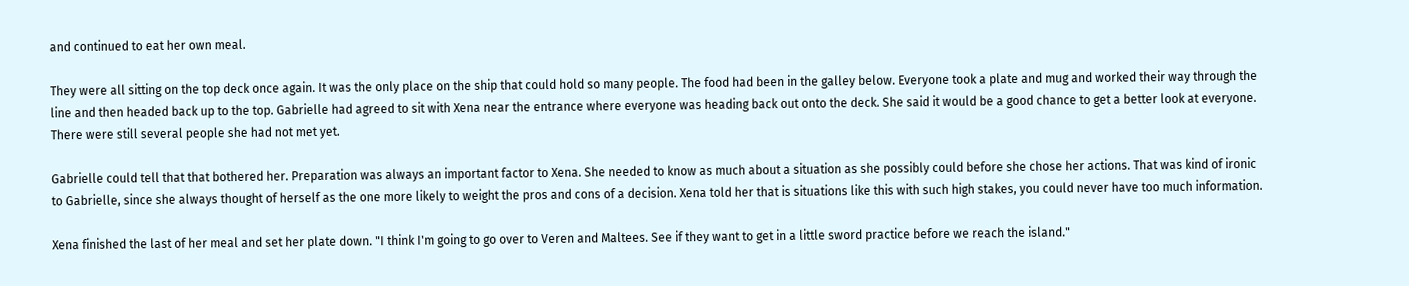and continued to eat her own meal.

They were all sitting on the top deck once again. It was the only place on the ship that could hold so many people. The food had been in the galley below. Everyone took a plate and mug and worked their way through the line and then headed back up to the top. Gabrielle had agreed to sit with Xena near the entrance where everyone was heading back out onto the deck. She said it would be a good chance to get a better look at everyone. There were still several people she had not met yet.

Gabrielle could tell that that bothered her. Preparation was always an important factor to Xena. She needed to know as much about a situation as she possibly could before she chose her actions. That was kind of ironic to Gabrielle, since she always thought of herself as the one more likely to weight the pros and cons of a decision. Xena told her that is situations like this with such high stakes, you could never have too much information.

Xena finished the last of her meal and set her plate down. "I think I'm going to go over to Veren and Maltees. See if they want to get in a little sword practice before we reach the island."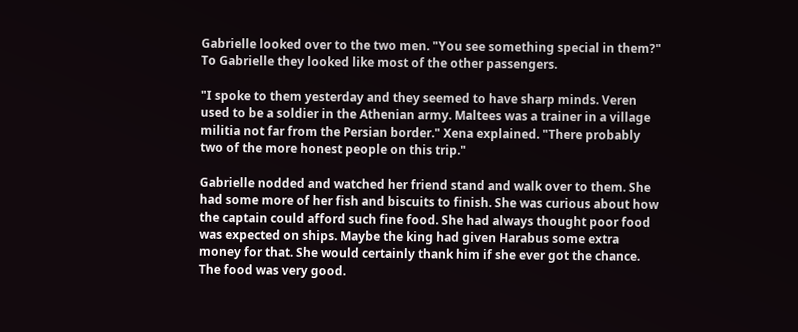Gabrielle looked over to the two men. "You see something special in them?" To Gabrielle they looked like most of the other passengers.

"I spoke to them yesterday and they seemed to have sharp minds. Veren used to be a soldier in the Athenian army. Maltees was a trainer in a village militia not far from the Persian border." Xena explained. "There probably two of the more honest people on this trip."

Gabrielle nodded and watched her friend stand and walk over to them. She had some more of her fish and biscuits to finish. She was curious about how the captain could afford such fine food. She had always thought poor food was expected on ships. Maybe the king had given Harabus some extra money for that. She would certainly thank him if she ever got the chance. The food was very good.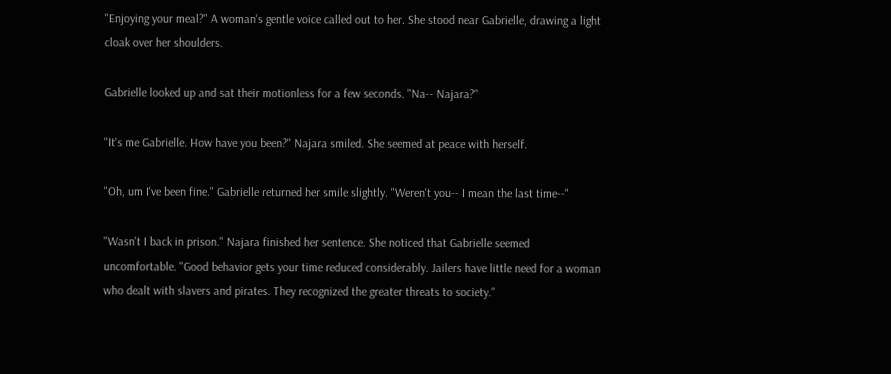"Enjoying your meal?" A woman's gentle voice called out to her. She stood near Gabrielle, drawing a light cloak over her shoulders.

Gabrielle looked up and sat their motionless for a few seconds. "Na-- Najara?"

"It's me Gabrielle. How have you been?" Najara smiled. She seemed at peace with herself.

"Oh, um I've been fine." Gabrielle returned her smile slightly. "Weren't you-- I mean the last time--"

"Wasn't I back in prison." Najara finished her sentence. She noticed that Gabrielle seemed uncomfortable. "Good behavior gets your time reduced considerably. Jailers have little need for a woman who dealt with slavers and pirates. They recognized the greater threats to society."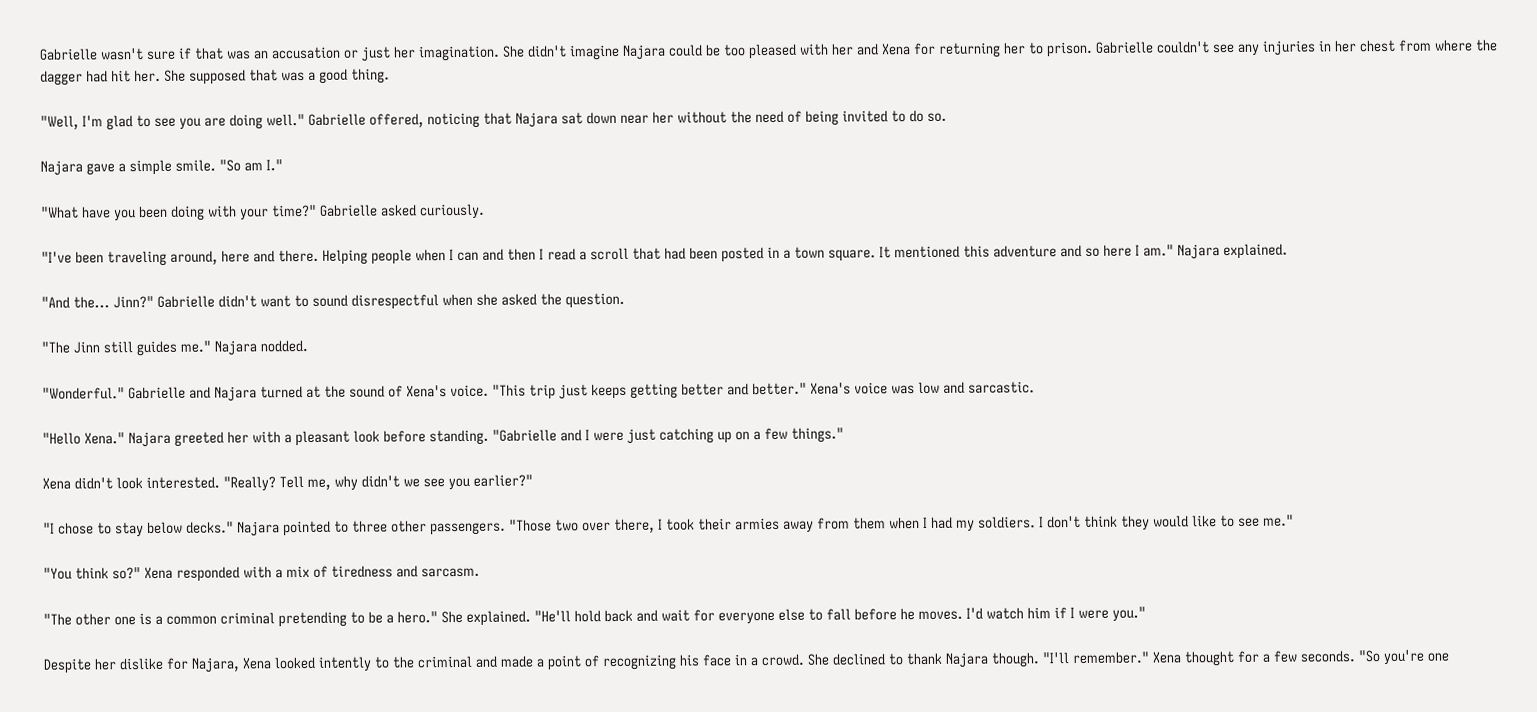Gabrielle wasn't sure if that was an accusation or just her imagination. She didn't imagine Najara could be too pleased with her and Xena for returning her to prison. Gabrielle couldn't see any injuries in her chest from where the dagger had hit her. She supposed that was a good thing.

"Well, I'm glad to see you are doing well." Gabrielle offered, noticing that Najara sat down near her without the need of being invited to do so.

Najara gave a simple smile. "So am I."

"What have you been doing with your time?" Gabrielle asked curiously.

"I've been traveling around, here and there. Helping people when I can and then I read a scroll that had been posted in a town square. It mentioned this adventure and so here I am." Najara explained.

"And the... Jinn?" Gabrielle didn't want to sound disrespectful when she asked the question.

"The Jinn still guides me." Najara nodded.

"Wonderful." Gabrielle and Najara turned at the sound of Xena's voice. "This trip just keeps getting better and better." Xena's voice was low and sarcastic.

"Hello Xena." Najara greeted her with a pleasant look before standing. "Gabrielle and I were just catching up on a few things."

Xena didn't look interested. "Really? Tell me, why didn't we see you earlier?"

"I chose to stay below decks." Najara pointed to three other passengers. "Those two over there, I took their armies away from them when I had my soldiers. I don't think they would like to see me."

"You think so?" Xena responded with a mix of tiredness and sarcasm.

"The other one is a common criminal pretending to be a hero." She explained. "He'll hold back and wait for everyone else to fall before he moves. I'd watch him if I were you."

Despite her dislike for Najara, Xena looked intently to the criminal and made a point of recognizing his face in a crowd. She declined to thank Najara though. "I'll remember." Xena thought for a few seconds. "So you're one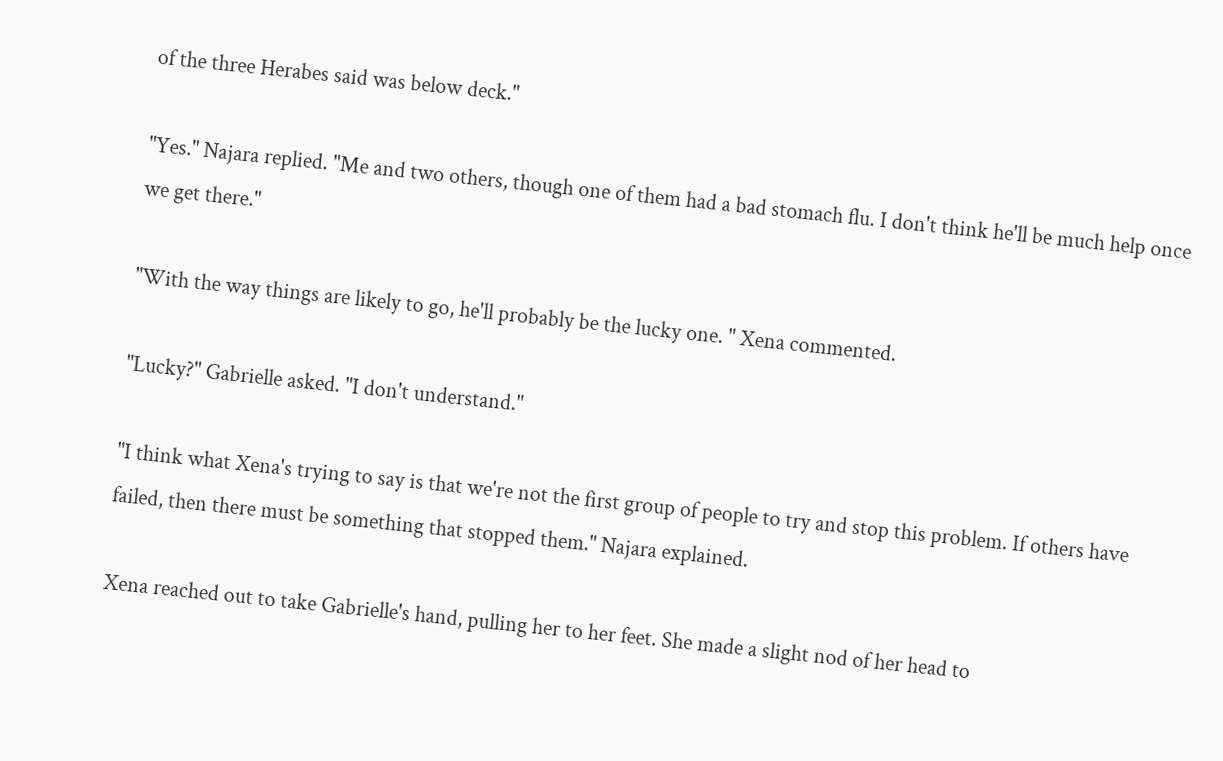of the three Herabes said was below deck."

"Yes." Najara replied. "Me and two others, though one of them had a bad stomach flu. I don't think he'll be much help once we get there."

"With the way things are likely to go, he'll probably be the lucky one. " Xena commented.

"Lucky?" Gabrielle asked. "I don't understand."

"I think what Xena's trying to say is that we're not the first group of people to try and stop this problem. If others have failed, then there must be something that stopped them." Najara explained.

Xena reached out to take Gabrielle's hand, pulling her to her feet. She made a slight nod of her head to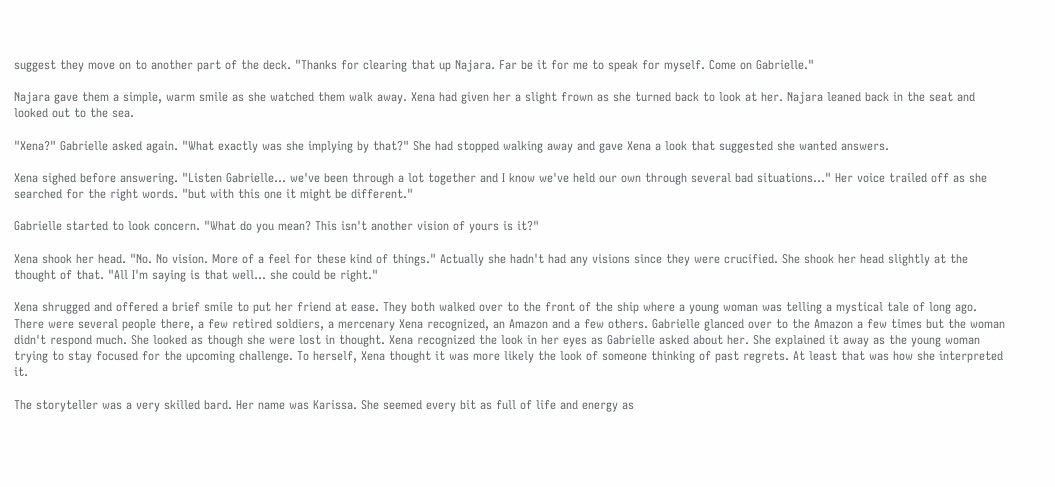suggest they move on to another part of the deck. "Thanks for clearing that up Najara. Far be it for me to speak for myself. Come on Gabrielle."

Najara gave them a simple, warm smile as she watched them walk away. Xena had given her a slight frown as she turned back to look at her. Najara leaned back in the seat and looked out to the sea.

"Xena?" Gabrielle asked again. "What exactly was she implying by that?" She had stopped walking away and gave Xena a look that suggested she wanted answers.

Xena sighed before answering. "Listen Gabrielle... we've been through a lot together and I know we've held our own through several bad situations..." Her voice trailed off as she searched for the right words. "but with this one it might be different."

Gabrielle started to look concern. "What do you mean? This isn't another vision of yours is it?"

Xena shook her head. "No. No vision. More of a feel for these kind of things." Actually she hadn't had any visions since they were crucified. She shook her head slightly at the thought of that. "All I'm saying is that well... she could be right."

Xena shrugged and offered a brief smile to put her friend at ease. They both walked over to the front of the ship where a young woman was telling a mystical tale of long ago. There were several people there, a few retired soldiers, a mercenary Xena recognized, an Amazon and a few others. Gabrielle glanced over to the Amazon a few times but the woman didn't respond much. She looked as though she were lost in thought. Xena recognized the look in her eyes as Gabrielle asked about her. She explained it away as the young woman trying to stay focused for the upcoming challenge. To herself, Xena thought it was more likely the look of someone thinking of past regrets. At least that was how she interpreted it.

The storyteller was a very skilled bard. Her name was Karissa. She seemed every bit as full of life and energy as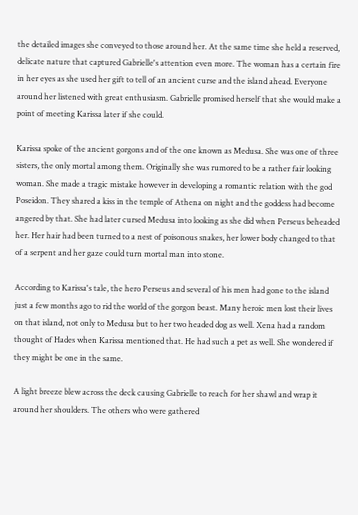the detailed images she conveyed to those around her. At the same time she held a reserved, delicate nature that captured Gabrielle's attention even more. The woman has a certain fire in her eyes as she used her gift to tell of an ancient curse and the island ahead. Everyone around her listened with great enthusiasm. Gabrielle promised herself that she would make a point of meeting Karissa later if she could.

Karissa spoke of the ancient gorgons and of the one known as Medusa. She was one of three sisters, the only mortal among them. Originally she was rumored to be a rather fair looking woman. She made a tragic mistake however in developing a romantic relation with the god Poseidon. They shared a kiss in the temple of Athena on night and the goddess had become angered by that. She had later cursed Medusa into looking as she did when Perseus beheaded her. Her hair had been turned to a nest of poisonous snakes, her lower body changed to that of a serpent and her gaze could turn mortal man into stone.

According to Karissa's tale, the hero Perseus and several of his men had gone to the island just a few months ago to rid the world of the gorgon beast. Many heroic men lost their lives on that island, not only to Medusa but to her two headed dog as well. Xena had a random thought of Hades when Karissa mentioned that. He had such a pet as well. She wondered if they might be one in the same.

A light breeze blew across the deck causing Gabrielle to reach for her shawl and wrap it around her shoulders. The others who were gathered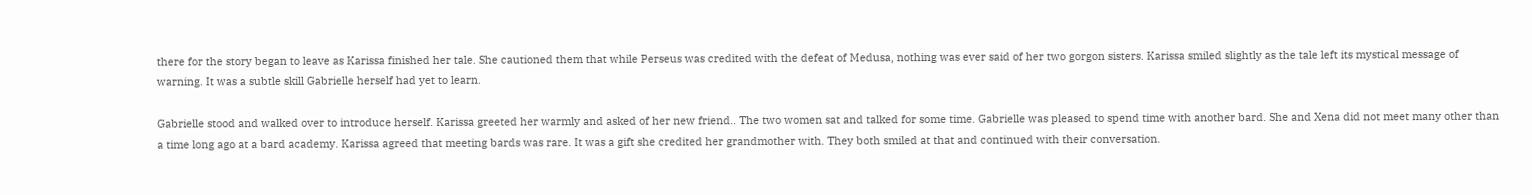there for the story began to leave as Karissa finished her tale. She cautioned them that while Perseus was credited with the defeat of Medusa, nothing was ever said of her two gorgon sisters. Karissa smiled slightly as the tale left its mystical message of warning. It was a subtle skill Gabrielle herself had yet to learn.

Gabrielle stood and walked over to introduce herself. Karissa greeted her warmly and asked of her new friend.. The two women sat and talked for some time. Gabrielle was pleased to spend time with another bard. She and Xena did not meet many other than a time long ago at a bard academy. Karissa agreed that meeting bards was rare. It was a gift she credited her grandmother with. They both smiled at that and continued with their conversation.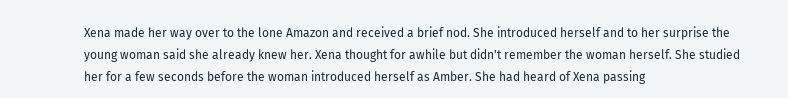Xena made her way over to the lone Amazon and received a brief nod. She introduced herself and to her surprise the young woman said she already knew her. Xena thought for awhile but didn't remember the woman herself. She studied her for a few seconds before the woman introduced herself as Amber. She had heard of Xena passing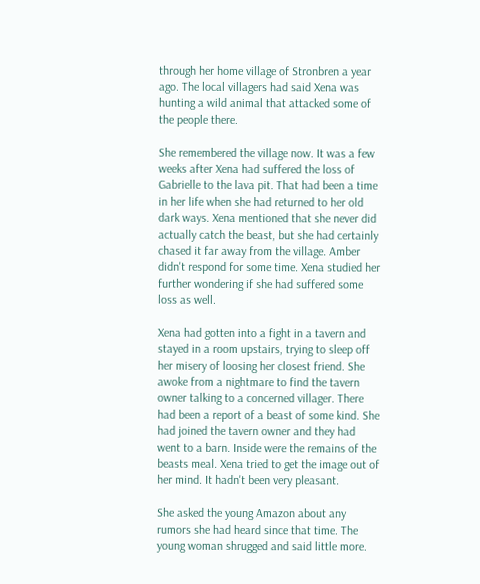through her home village of Stronbren a year ago. The local villagers had said Xena was hunting a wild animal that attacked some of the people there.

She remembered the village now. It was a few weeks after Xena had suffered the loss of Gabrielle to the lava pit. That had been a time in her life when she had returned to her old dark ways. Xena mentioned that she never did actually catch the beast, but she had certainly chased it far away from the village. Amber didn't respond for some time. Xena studied her further wondering if she had suffered some loss as well.

Xena had gotten into a fight in a tavern and stayed in a room upstairs, trying to sleep off her misery of loosing her closest friend. She awoke from a nightmare to find the tavern owner talking to a concerned villager. There had been a report of a beast of some kind. She had joined the tavern owner and they had went to a barn. Inside were the remains of the beasts meal. Xena tried to get the image out of her mind. It hadn't been very pleasant.

She asked the young Amazon about any rumors she had heard since that time. The young woman shrugged and said little more.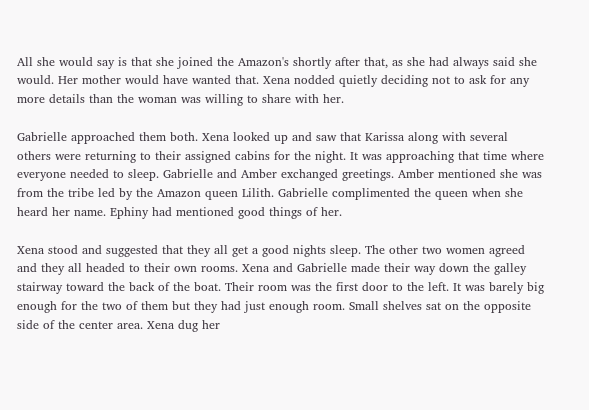All she would say is that she joined the Amazon's shortly after that, as she had always said she would. Her mother would have wanted that. Xena nodded quietly deciding not to ask for any more details than the woman was willing to share with her.

Gabrielle approached them both. Xena looked up and saw that Karissa along with several others were returning to their assigned cabins for the night. It was approaching that time where everyone needed to sleep. Gabrielle and Amber exchanged greetings. Amber mentioned she was from the tribe led by the Amazon queen Lilith. Gabrielle complimented the queen when she heard her name. Ephiny had mentioned good things of her.

Xena stood and suggested that they all get a good nights sleep. The other two women agreed and they all headed to their own rooms. Xena and Gabrielle made their way down the galley stairway toward the back of the boat. Their room was the first door to the left. It was barely big enough for the two of them but they had just enough room. Small shelves sat on the opposite side of the center area. Xena dug her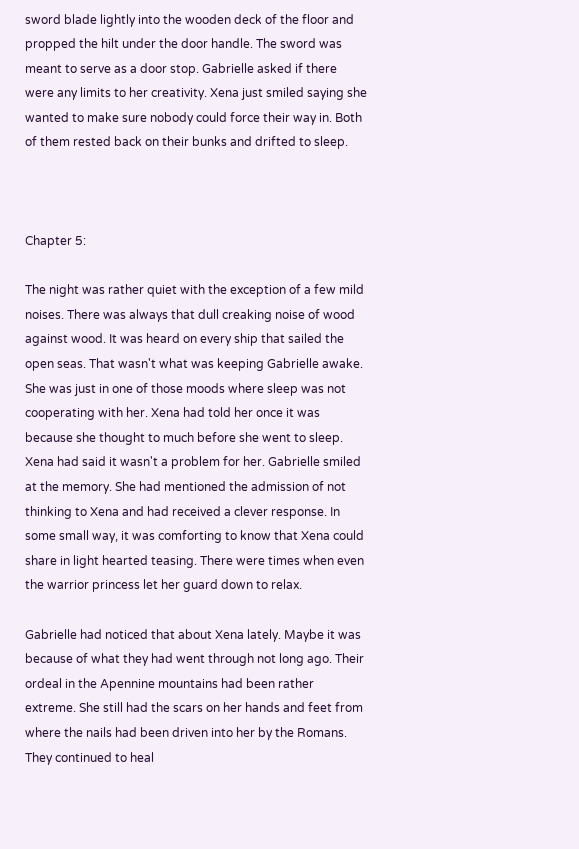sword blade lightly into the wooden deck of the floor and propped the hilt under the door handle. The sword was meant to serve as a door stop. Gabrielle asked if there were any limits to her creativity. Xena just smiled saying she wanted to make sure nobody could force their way in. Both of them rested back on their bunks and drifted to sleep.



Chapter 5:

The night was rather quiet with the exception of a few mild noises. There was always that dull creaking noise of wood against wood. It was heard on every ship that sailed the open seas. That wasn't what was keeping Gabrielle awake. She was just in one of those moods where sleep was not cooperating with her. Xena had told her once it was because she thought to much before she went to sleep. Xena had said it wasn't a problem for her. Gabrielle smiled at the memory. She had mentioned the admission of not thinking to Xena and had received a clever response. In some small way, it was comforting to know that Xena could share in light hearted teasing. There were times when even the warrior princess let her guard down to relax.

Gabrielle had noticed that about Xena lately. Maybe it was because of what they had went through not long ago. Their ordeal in the Apennine mountains had been rather extreme. She still had the scars on her hands and feet from where the nails had been driven into her by the Romans. They continued to heal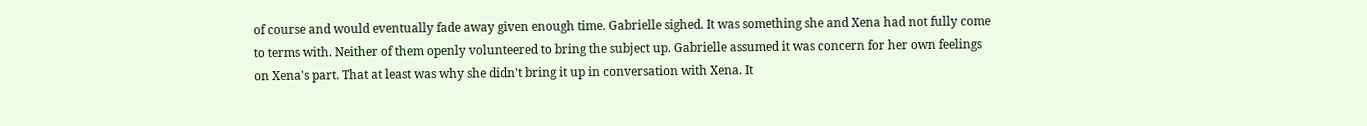of course and would eventually fade away given enough time. Gabrielle sighed. It was something she and Xena had not fully come to terms with. Neither of them openly volunteered to bring the subject up. Gabrielle assumed it was concern for her own feelings on Xena's part. That at least was why she didn't bring it up in conversation with Xena. It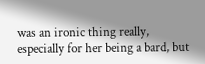was an ironic thing really, especially for her being a bard, but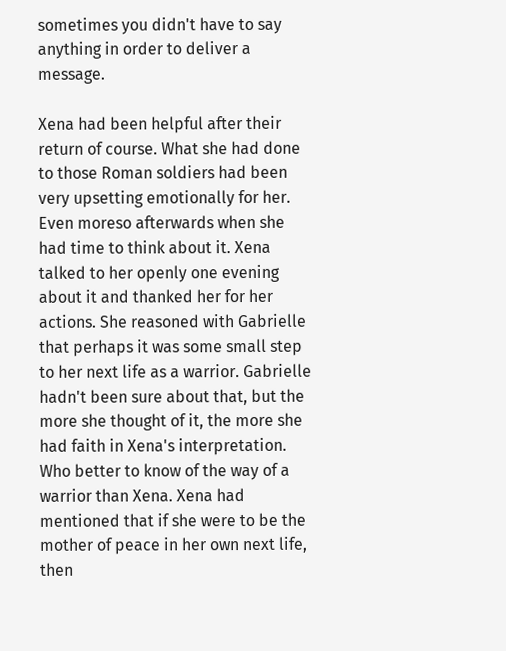sometimes you didn't have to say anything in order to deliver a message.

Xena had been helpful after their return of course. What she had done to those Roman soldiers had been very upsetting emotionally for her. Even moreso afterwards when she had time to think about it. Xena talked to her openly one evening about it and thanked her for her actions. She reasoned with Gabrielle that perhaps it was some small step to her next life as a warrior. Gabrielle hadn't been sure about that, but the more she thought of it, the more she had faith in Xena's interpretation. Who better to know of the way of a warrior than Xena. Xena had mentioned that if she were to be the mother of peace in her own next life, then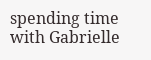spending time with Gabrielle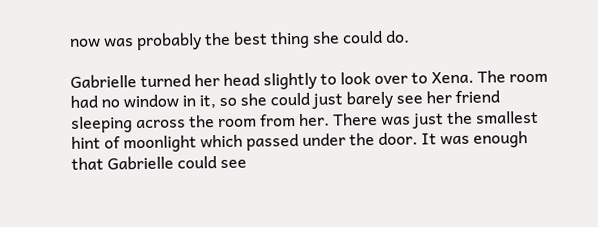now was probably the best thing she could do.

Gabrielle turned her head slightly to look over to Xena. The room had no window in it, so she could just barely see her friend sleeping across the room from her. There was just the smallest hint of moonlight which passed under the door. It was enough that Gabrielle could see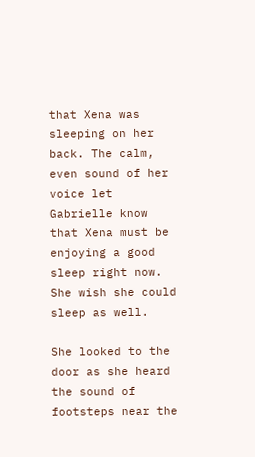that Xena was sleeping on her back. The calm, even sound of her voice let Gabrielle know that Xena must be enjoying a good sleep right now. She wish she could sleep as well.

She looked to the door as she heard the sound of footsteps near the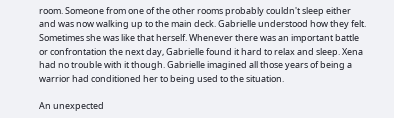room. Someone from one of the other rooms probably couldn't sleep either and was now walking up to the main deck. Gabrielle understood how they felt. Sometimes she was like that herself. Whenever there was an important battle or confrontation the next day, Gabrielle found it hard to relax and sleep. Xena had no trouble with it though. Gabrielle imagined all those years of being a warrior had conditioned her to being used to the situation.

An unexpected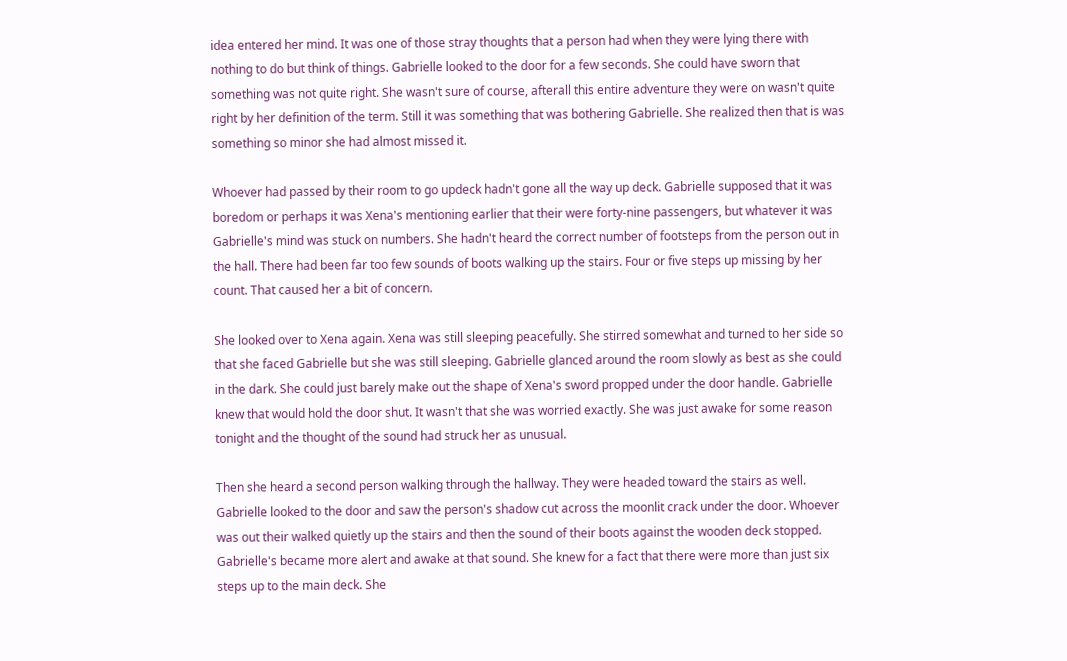idea entered her mind. It was one of those stray thoughts that a person had when they were lying there with nothing to do but think of things. Gabrielle looked to the door for a few seconds. She could have sworn that something was not quite right. She wasn't sure of course, afterall this entire adventure they were on wasn't quite right by her definition of the term. Still it was something that was bothering Gabrielle. She realized then that is was something so minor she had almost missed it.

Whoever had passed by their room to go updeck hadn't gone all the way up deck. Gabrielle supposed that it was boredom or perhaps it was Xena's mentioning earlier that their were forty-nine passengers, but whatever it was Gabrielle's mind was stuck on numbers. She hadn't heard the correct number of footsteps from the person out in the hall. There had been far too few sounds of boots walking up the stairs. Four or five steps up missing by her count. That caused her a bit of concern.

She looked over to Xena again. Xena was still sleeping peacefully. She stirred somewhat and turned to her side so that she faced Gabrielle but she was still sleeping. Gabrielle glanced around the room slowly as best as she could in the dark. She could just barely make out the shape of Xena's sword propped under the door handle. Gabrielle knew that would hold the door shut. It wasn't that she was worried exactly. She was just awake for some reason tonight and the thought of the sound had struck her as unusual.

Then she heard a second person walking through the hallway. They were headed toward the stairs as well. Gabrielle looked to the door and saw the person's shadow cut across the moonlit crack under the door. Whoever was out their walked quietly up the stairs and then the sound of their boots against the wooden deck stopped. Gabrielle's became more alert and awake at that sound. She knew for a fact that there were more than just six steps up to the main deck. She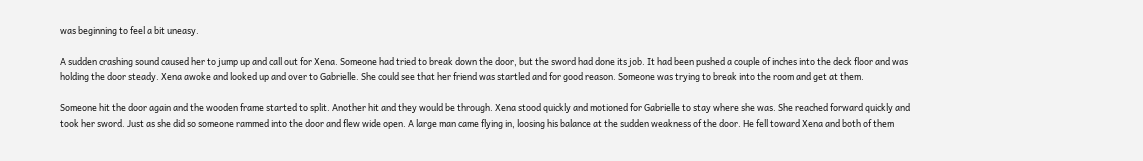was beginning to feel a bit uneasy.

A sudden crashing sound caused her to jump up and call out for Xena. Someone had tried to break down the door, but the sword had done its job. It had been pushed a couple of inches into the deck floor and was holding the door steady. Xena awoke and looked up and over to Gabrielle. She could see that her friend was startled and for good reason. Someone was trying to break into the room and get at them.

Someone hit the door again and the wooden frame started to split. Another hit and they would be through. Xena stood quickly and motioned for Gabrielle to stay where she was. She reached forward quickly and took her sword. Just as she did so someone rammed into the door and flew wide open. A large man came flying in, loosing his balance at the sudden weakness of the door. He fell toward Xena and both of them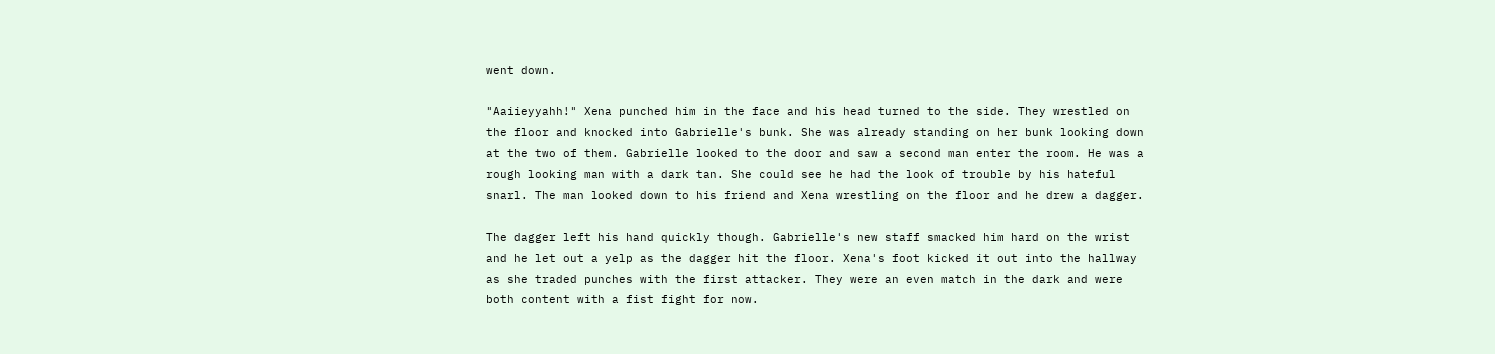went down.

"Aaiieyyahh!" Xena punched him in the face and his head turned to the side. They wrestled on the floor and knocked into Gabrielle's bunk. She was already standing on her bunk looking down at the two of them. Gabrielle looked to the door and saw a second man enter the room. He was a rough looking man with a dark tan. She could see he had the look of trouble by his hateful snarl. The man looked down to his friend and Xena wrestling on the floor and he drew a dagger.

The dagger left his hand quickly though. Gabrielle's new staff smacked him hard on the wrist and he let out a yelp as the dagger hit the floor. Xena's foot kicked it out into the hallway as she traded punches with the first attacker. They were an even match in the dark and were both content with a fist fight for now.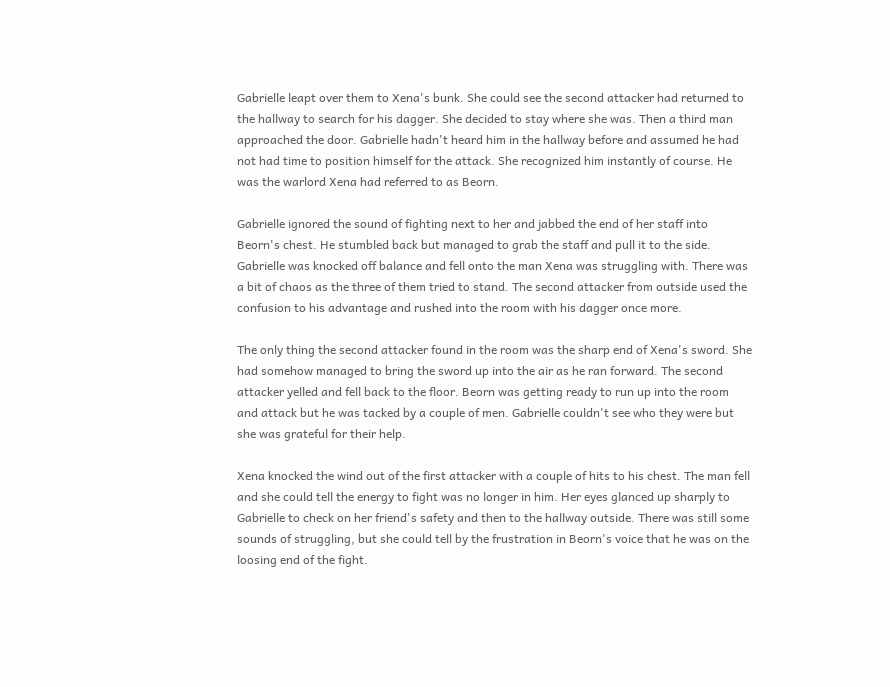Gabrielle leapt over them to Xena's bunk. She could see the second attacker had returned to the hallway to search for his dagger. She decided to stay where she was. Then a third man approached the door. Gabrielle hadn't heard him in the hallway before and assumed he had not had time to position himself for the attack. She recognized him instantly of course. He was the warlord Xena had referred to as Beorn.

Gabrielle ignored the sound of fighting next to her and jabbed the end of her staff into Beorn's chest. He stumbled back but managed to grab the staff and pull it to the side. Gabrielle was knocked off balance and fell onto the man Xena was struggling with. There was a bit of chaos as the three of them tried to stand. The second attacker from outside used the confusion to his advantage and rushed into the room with his dagger once more.

The only thing the second attacker found in the room was the sharp end of Xena's sword. She had somehow managed to bring the sword up into the air as he ran forward. The second attacker yelled and fell back to the floor. Beorn was getting ready to run up into the room and attack but he was tacked by a couple of men. Gabrielle couldn't see who they were but she was grateful for their help.

Xena knocked the wind out of the first attacker with a couple of hits to his chest. The man fell and she could tell the energy to fight was no longer in him. Her eyes glanced up sharply to Gabrielle to check on her friend's safety and then to the hallway outside. There was still some sounds of struggling, but she could tell by the frustration in Beorn's voice that he was on the loosing end of the fight.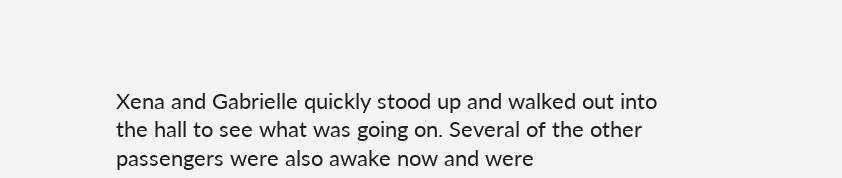Xena and Gabrielle quickly stood up and walked out into the hall to see what was going on. Several of the other passengers were also awake now and were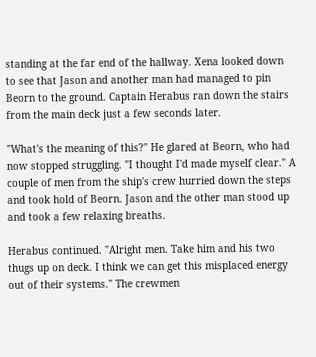standing at the far end of the hallway. Xena looked down to see that Jason and another man had managed to pin Beorn to the ground. Captain Herabus ran down the stairs from the main deck just a few seconds later.

"What's the meaning of this?" He glared at Beorn, who had now stopped struggling. "I thought I'd made myself clear." A couple of men from the ship's crew hurried down the steps and took hold of Beorn. Jason and the other man stood up and took a few relaxing breaths.

Herabus continued. "Alright men. Take him and his two thugs up on deck. I think we can get this misplaced energy out of their systems." The crewmen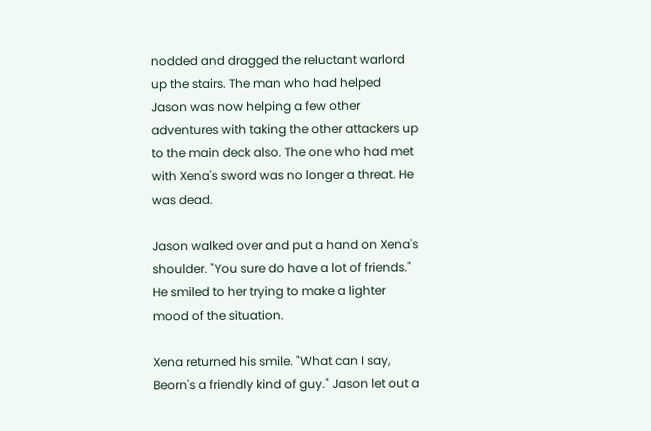nodded and dragged the reluctant warlord up the stairs. The man who had helped Jason was now helping a few other adventures with taking the other attackers up to the main deck also. The one who had met with Xena's sword was no longer a threat. He was dead.

Jason walked over and put a hand on Xena's shoulder. "You sure do have a lot of friends." He smiled to her trying to make a lighter mood of the situation.

Xena returned his smile. "What can I say, Beorn's a friendly kind of guy." Jason let out a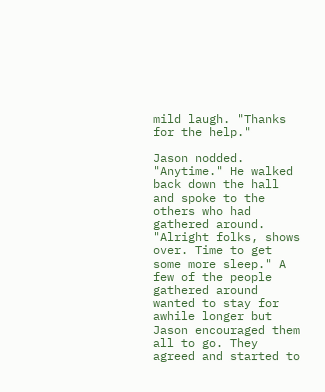mild laugh. "Thanks for the help."

Jason nodded. "Anytime." He walked back down the hall and spoke to the others who had gathered around. "Alright folks, shows over. Time to get some more sleep." A few of the people gathered around wanted to stay for awhile longer but Jason encouraged them all to go. They agreed and started to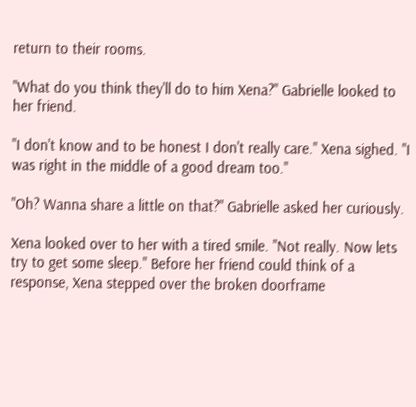return to their rooms.

"What do you think they'll do to him Xena?" Gabrielle looked to her friend.

"I don't know and to be honest I don't really care." Xena sighed. "I was right in the middle of a good dream too."

"Oh? Wanna share a little on that?" Gabrielle asked her curiously.

Xena looked over to her with a tired smile. "Not really. Now lets try to get some sleep." Before her friend could think of a response, Xena stepped over the broken doorframe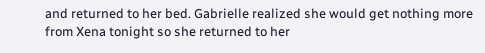and returned to her bed. Gabrielle realized she would get nothing more from Xena tonight so she returned to her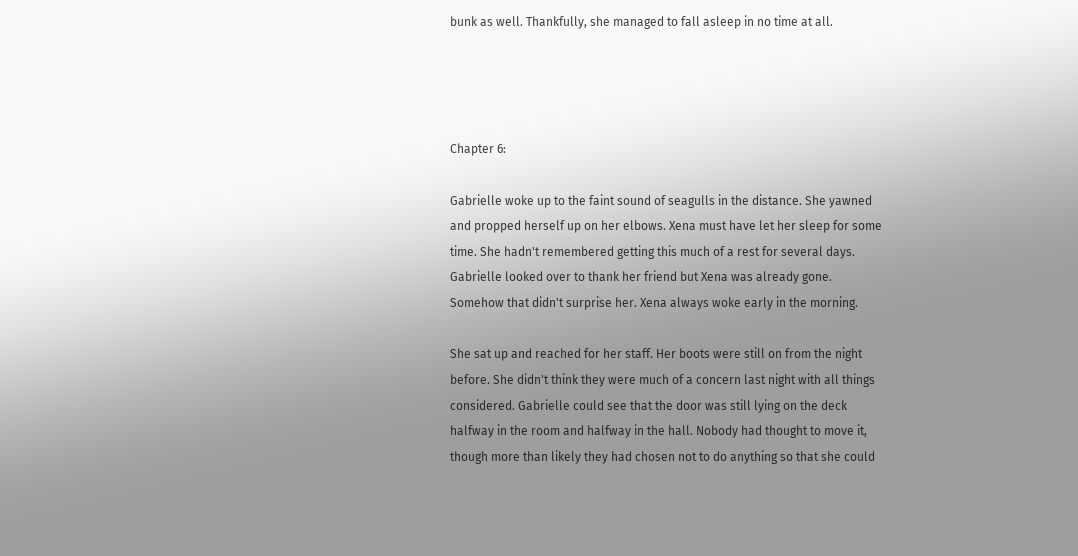bunk as well. Thankfully, she managed to fall asleep in no time at all.




Chapter 6:

Gabrielle woke up to the faint sound of seagulls in the distance. She yawned and propped herself up on her elbows. Xena must have let her sleep for some time. She hadn't remembered getting this much of a rest for several days. Gabrielle looked over to thank her friend but Xena was already gone. Somehow that didn't surprise her. Xena always woke early in the morning.

She sat up and reached for her staff. Her boots were still on from the night before. She didn't think they were much of a concern last night with all things considered. Gabrielle could see that the door was still lying on the deck halfway in the room and halfway in the hall. Nobody had thought to move it, though more than likely they had chosen not to do anything so that she could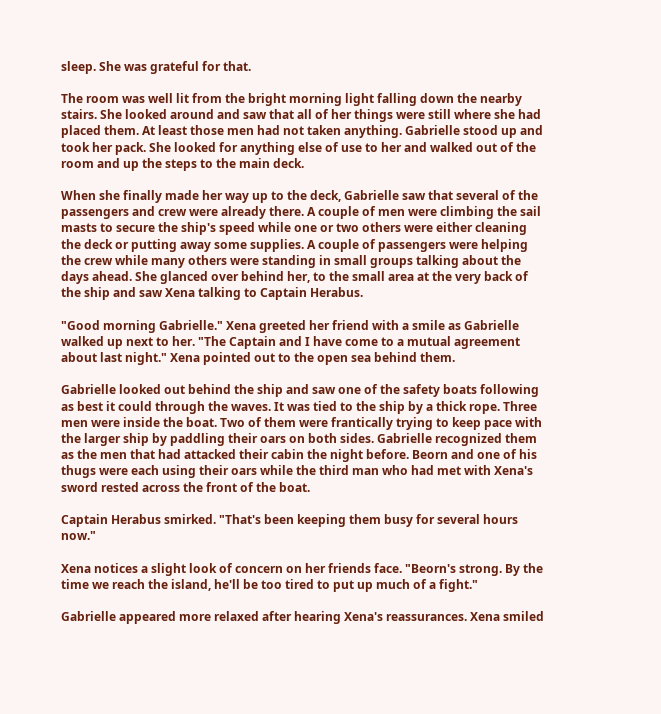sleep. She was grateful for that.

The room was well lit from the bright morning light falling down the nearby stairs. She looked around and saw that all of her things were still where she had placed them. At least those men had not taken anything. Gabrielle stood up and took her pack. She looked for anything else of use to her and walked out of the room and up the steps to the main deck.

When she finally made her way up to the deck, Gabrielle saw that several of the passengers and crew were already there. A couple of men were climbing the sail masts to secure the ship's speed while one or two others were either cleaning the deck or putting away some supplies. A couple of passengers were helping the crew while many others were standing in small groups talking about the days ahead. She glanced over behind her, to the small area at the very back of the ship and saw Xena talking to Captain Herabus.

"Good morning Gabrielle." Xena greeted her friend with a smile as Gabrielle walked up next to her. "The Captain and I have come to a mutual agreement about last night." Xena pointed out to the open sea behind them.

Gabrielle looked out behind the ship and saw one of the safety boats following as best it could through the waves. It was tied to the ship by a thick rope. Three men were inside the boat. Two of them were frantically trying to keep pace with the larger ship by paddling their oars on both sides. Gabrielle recognized them as the men that had attacked their cabin the night before. Beorn and one of his thugs were each using their oars while the third man who had met with Xena's sword rested across the front of the boat.

Captain Herabus smirked. "That's been keeping them busy for several hours now."

Xena notices a slight look of concern on her friends face. "Beorn's strong. By the time we reach the island, he'll be too tired to put up much of a fight."

Gabrielle appeared more relaxed after hearing Xena's reassurances. Xena smiled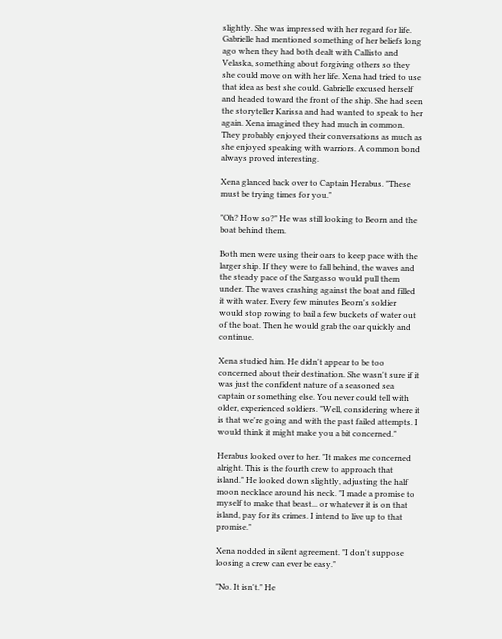slightly. She was impressed with her regard for life. Gabrielle had mentioned something of her beliefs long ago when they had both dealt with Callisto and Velaska, something about forgiving others so they she could move on with her life. Xena had tried to use that idea as best she could. Gabrielle excused herself and headed toward the front of the ship. She had seen the storyteller Karissa and had wanted to speak to her again. Xena imagined they had much in common. They probably enjoyed their conversations as much as she enjoyed speaking with warriors. A common bond always proved interesting.

Xena glanced back over to Captain Herabus. "These must be trying times for you."

"Oh? How so?" He was still looking to Beorn and the boat behind them.

Both men were using their oars to keep pace with the larger ship. If they were to fall behind, the waves and the steady pace of the Sargasso would pull them under. The waves crashing against the boat and filled it with water. Every few minutes Beorn's soldier would stop rowing to bail a few buckets of water out of the boat. Then he would grab the oar quickly and continue.

Xena studied him. He didn't appear to be too concerned about their destination. She wasn't sure if it was just the confident nature of a seasoned sea captain or something else. You never could tell with older, experienced soldiers. "Well, considering where it is that we're going and with the past failed attempts. I would think it might make you a bit concerned."

Herabus looked over to her. "It makes me concerned alright. This is the fourth crew to approach that island." He looked down slightly, adjusting the half moon necklace around his neck. "I made a promise to myself to make that beast... or whatever it is on that island, pay for its crimes. I intend to live up to that promise."

Xena nodded in silent agreement. "I don't suppose loosing a crew can ever be easy."

"No. It isn't." He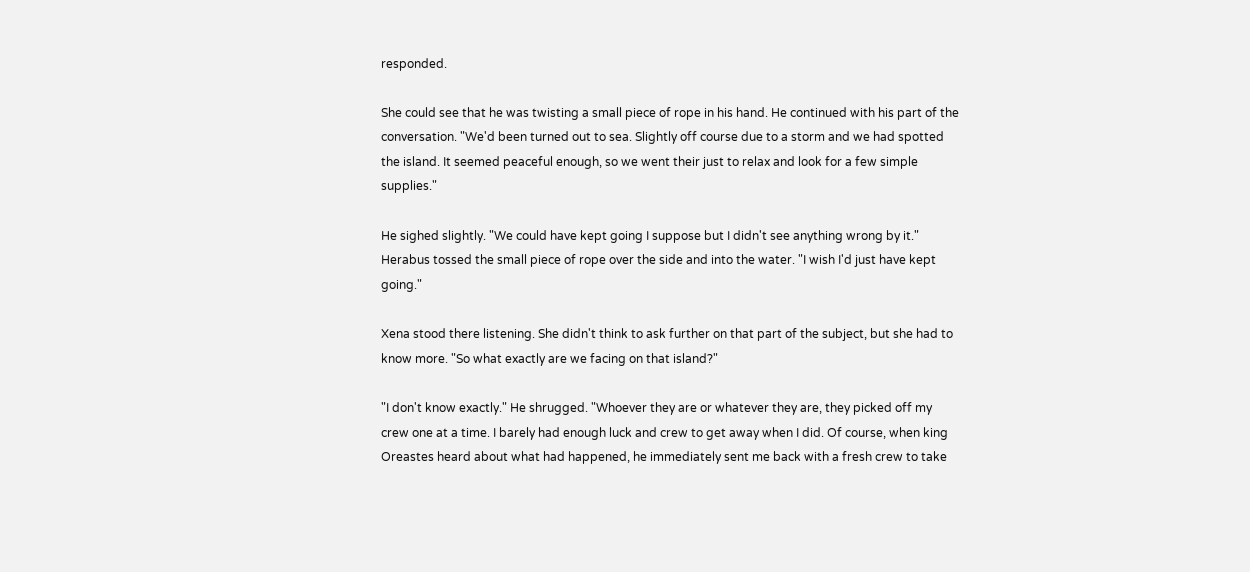responded.

She could see that he was twisting a small piece of rope in his hand. He continued with his part of the conversation. "We'd been turned out to sea. Slightly off course due to a storm and we had spotted the island. It seemed peaceful enough, so we went their just to relax and look for a few simple supplies."

He sighed slightly. "We could have kept going I suppose but I didn't see anything wrong by it." Herabus tossed the small piece of rope over the side and into the water. "I wish I'd just have kept going."

Xena stood there listening. She didn't think to ask further on that part of the subject, but she had to know more. "So what exactly are we facing on that island?"

"I don't know exactly." He shrugged. "Whoever they are or whatever they are, they picked off my crew one at a time. I barely had enough luck and crew to get away when I did. Of course, when king Oreastes heard about what had happened, he immediately sent me back with a fresh crew to take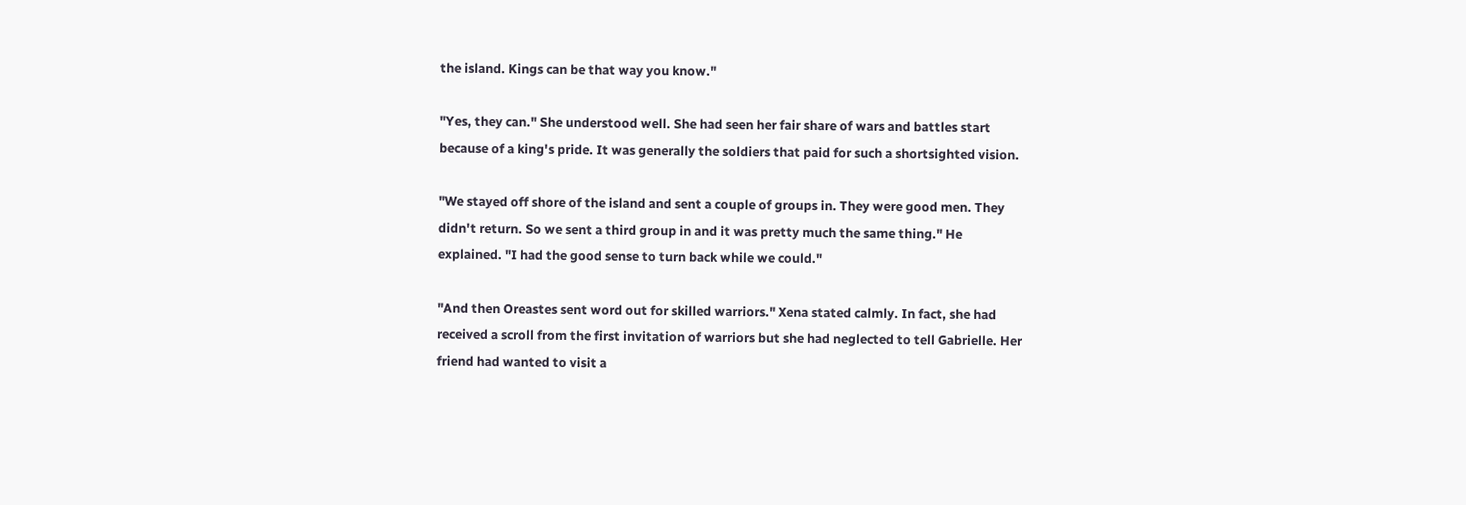the island. Kings can be that way you know."

"Yes, they can." She understood well. She had seen her fair share of wars and battles start because of a king's pride. It was generally the soldiers that paid for such a shortsighted vision.

"We stayed off shore of the island and sent a couple of groups in. They were good men. They didn't return. So we sent a third group in and it was pretty much the same thing." He explained. "I had the good sense to turn back while we could."

"And then Oreastes sent word out for skilled warriors." Xena stated calmly. In fact, she had received a scroll from the first invitation of warriors but she had neglected to tell Gabrielle. Her friend had wanted to visit a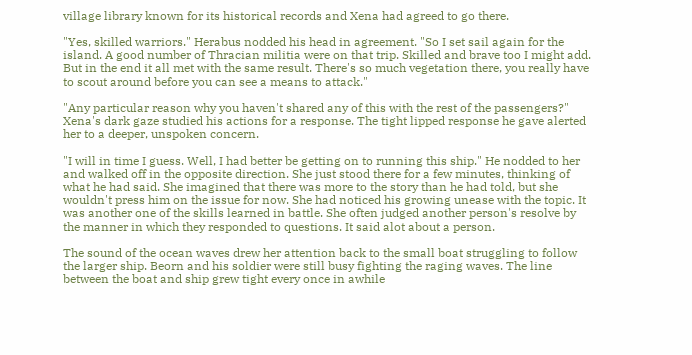village library known for its historical records and Xena had agreed to go there.

"Yes, skilled warriors." Herabus nodded his head in agreement. "So I set sail again for the island. A good number of Thracian militia were on that trip. Skilled and brave too I might add. But in the end it all met with the same result. There's so much vegetation there, you really have to scout around before you can see a means to attack."

"Any particular reason why you haven't shared any of this with the rest of the passengers?" Xena's dark gaze studied his actions for a response. The tight lipped response he gave alerted her to a deeper, unspoken concern.

"I will in time I guess. Well, I had better be getting on to running this ship." He nodded to her and walked off in the opposite direction. She just stood there for a few minutes, thinking of what he had said. She imagined that there was more to the story than he had told, but she wouldn't press him on the issue for now. She had noticed his growing unease with the topic. It was another one of the skills learned in battle. She often judged another person's resolve by the manner in which they responded to questions. It said alot about a person.

The sound of the ocean waves drew her attention back to the small boat struggling to follow the larger ship. Beorn and his soldier were still busy fighting the raging waves. The line between the boat and ship grew tight every once in awhile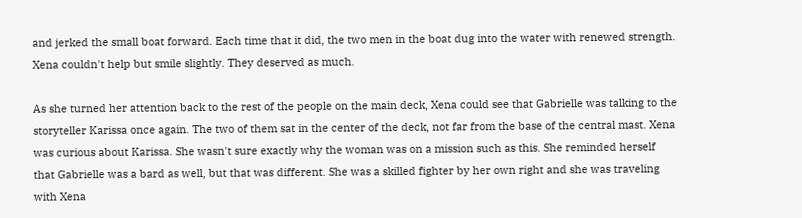and jerked the small boat forward. Each time that it did, the two men in the boat dug into the water with renewed strength. Xena couldn't help but smile slightly. They deserved as much.

As she turned her attention back to the rest of the people on the main deck, Xena could see that Gabrielle was talking to the storyteller Karissa once again. The two of them sat in the center of the deck, not far from the base of the central mast. Xena was curious about Karissa. She wasn't sure exactly why the woman was on a mission such as this. She reminded herself that Gabrielle was a bard as well, but that was different. She was a skilled fighter by her own right and she was traveling with Xena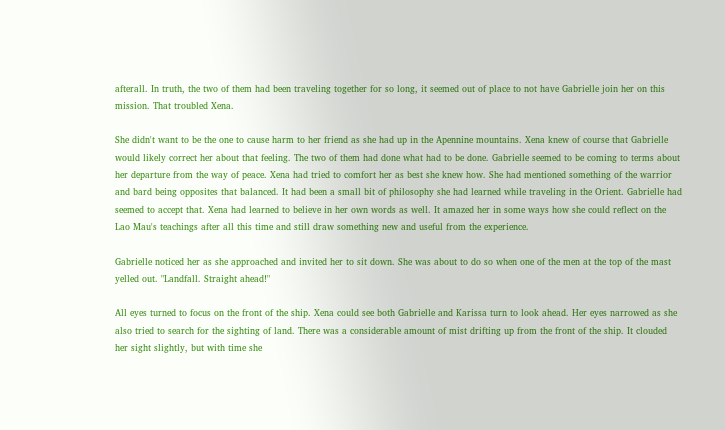afterall. In truth, the two of them had been traveling together for so long, it seemed out of place to not have Gabrielle join her on this mission. That troubled Xena.

She didn't want to be the one to cause harm to her friend as she had up in the Apennine mountains. Xena knew of course that Gabrielle would likely correct her about that feeling. The two of them had done what had to be done. Gabrielle seemed to be coming to terms about her departure from the way of peace. Xena had tried to comfort her as best she knew how. She had mentioned something of the warrior and bard being opposites that balanced. It had been a small bit of philosophy she had learned while traveling in the Orient. Gabrielle had seemed to accept that. Xena had learned to believe in her own words as well. It amazed her in some ways how she could reflect on the Lao Mau's teachings after all this time and still draw something new and useful from the experience.

Gabrielle noticed her as she approached and invited her to sit down. She was about to do so when one of the men at the top of the mast yelled out. "Landfall. Straight ahead!"

All eyes turned to focus on the front of the ship. Xena could see both Gabrielle and Karissa turn to look ahead. Her eyes narrowed as she also tried to search for the sighting of land. There was a considerable amount of mist drifting up from the front of the ship. It clouded her sight slightly, but with time she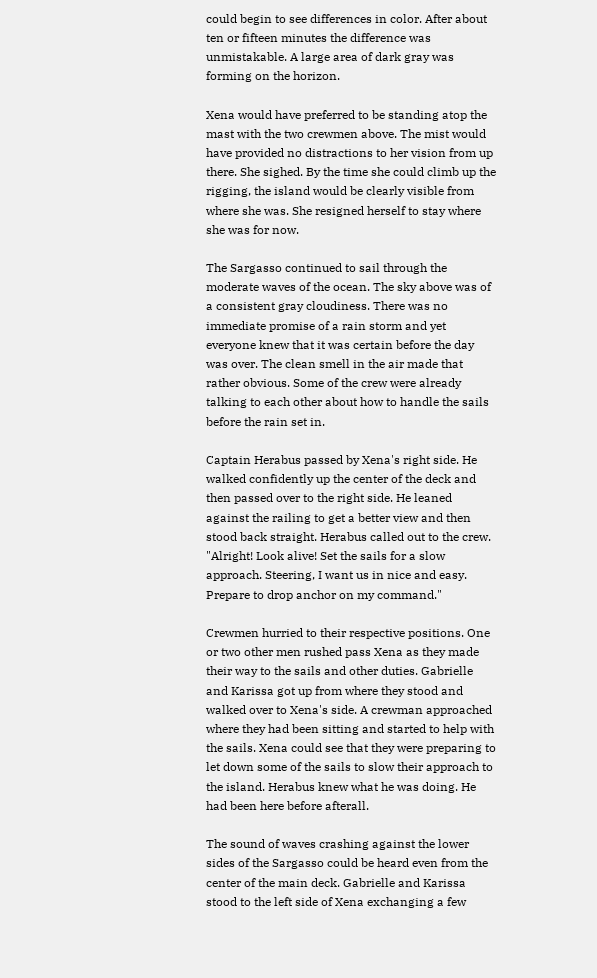could begin to see differences in color. After about ten or fifteen minutes the difference was unmistakable. A large area of dark gray was forming on the horizon.

Xena would have preferred to be standing atop the mast with the two crewmen above. The mist would have provided no distractions to her vision from up there. She sighed. By the time she could climb up the rigging, the island would be clearly visible from where she was. She resigned herself to stay where she was for now.

The Sargasso continued to sail through the moderate waves of the ocean. The sky above was of a consistent gray cloudiness. There was no immediate promise of a rain storm and yet everyone knew that it was certain before the day was over. The clean smell in the air made that rather obvious. Some of the crew were already talking to each other about how to handle the sails before the rain set in.

Captain Herabus passed by Xena's right side. He walked confidently up the center of the deck and then passed over to the right side. He leaned against the railing to get a better view and then stood back straight. Herabus called out to the crew. "Alright! Look alive! Set the sails for a slow approach. Steering, I want us in nice and easy. Prepare to drop anchor on my command."

Crewmen hurried to their respective positions. One or two other men rushed pass Xena as they made their way to the sails and other duties. Gabrielle and Karissa got up from where they stood and walked over to Xena's side. A crewman approached where they had been sitting and started to help with the sails. Xena could see that they were preparing to let down some of the sails to slow their approach to the island. Herabus knew what he was doing. He had been here before afterall.

The sound of waves crashing against the lower sides of the Sargasso could be heard even from the center of the main deck. Gabrielle and Karissa stood to the left side of Xena exchanging a few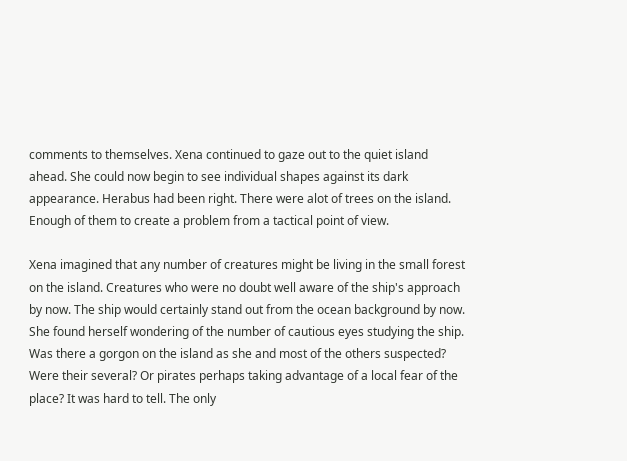comments to themselves. Xena continued to gaze out to the quiet island ahead. She could now begin to see individual shapes against its dark appearance. Herabus had been right. There were alot of trees on the island. Enough of them to create a problem from a tactical point of view.

Xena imagined that any number of creatures might be living in the small forest on the island. Creatures who were no doubt well aware of the ship's approach by now. The ship would certainly stand out from the ocean background by now. She found herself wondering of the number of cautious eyes studying the ship. Was there a gorgon on the island as she and most of the others suspected? Were their several? Or pirates perhaps taking advantage of a local fear of the place? It was hard to tell. The only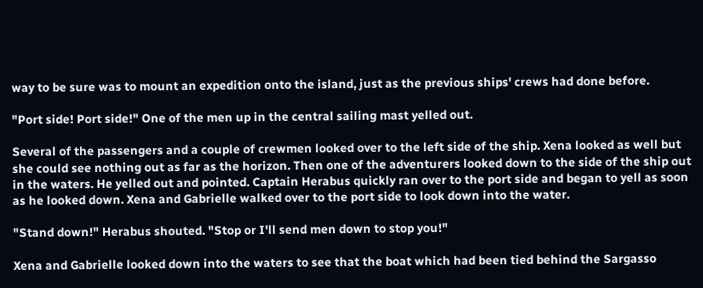way to be sure was to mount an expedition onto the island, just as the previous ships' crews had done before.

"Port side! Port side!" One of the men up in the central sailing mast yelled out.

Several of the passengers and a couple of crewmen looked over to the left side of the ship. Xena looked as well but she could see nothing out as far as the horizon. Then one of the adventurers looked down to the side of the ship out in the waters. He yelled out and pointed. Captain Herabus quickly ran over to the port side and began to yell as soon as he looked down. Xena and Gabrielle walked over to the port side to look down into the water.

"Stand down!" Herabus shouted. "Stop or I'll send men down to stop you!"

Xena and Gabrielle looked down into the waters to see that the boat which had been tied behind the Sargasso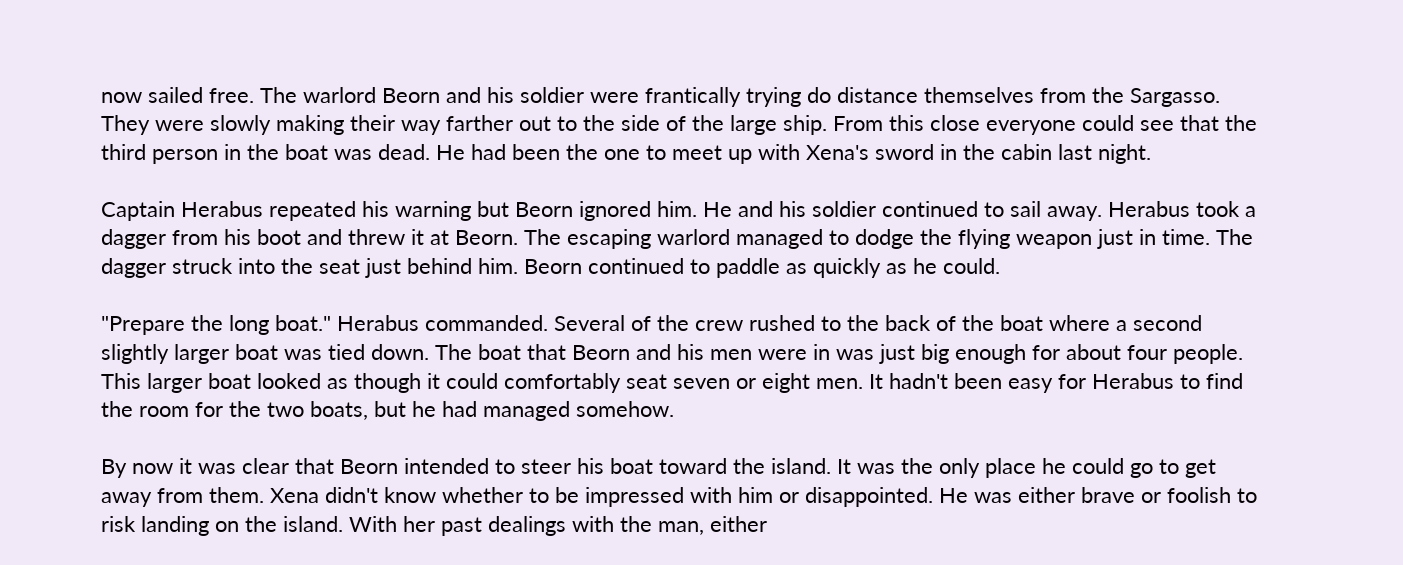now sailed free. The warlord Beorn and his soldier were frantically trying do distance themselves from the Sargasso. They were slowly making their way farther out to the side of the large ship. From this close everyone could see that the third person in the boat was dead. He had been the one to meet up with Xena's sword in the cabin last night.

Captain Herabus repeated his warning but Beorn ignored him. He and his soldier continued to sail away. Herabus took a dagger from his boot and threw it at Beorn. The escaping warlord managed to dodge the flying weapon just in time. The dagger struck into the seat just behind him. Beorn continued to paddle as quickly as he could.

"Prepare the long boat." Herabus commanded. Several of the crew rushed to the back of the boat where a second slightly larger boat was tied down. The boat that Beorn and his men were in was just big enough for about four people. This larger boat looked as though it could comfortably seat seven or eight men. It hadn't been easy for Herabus to find the room for the two boats, but he had managed somehow.

By now it was clear that Beorn intended to steer his boat toward the island. It was the only place he could go to get away from them. Xena didn't know whether to be impressed with him or disappointed. He was either brave or foolish to risk landing on the island. With her past dealings with the man, either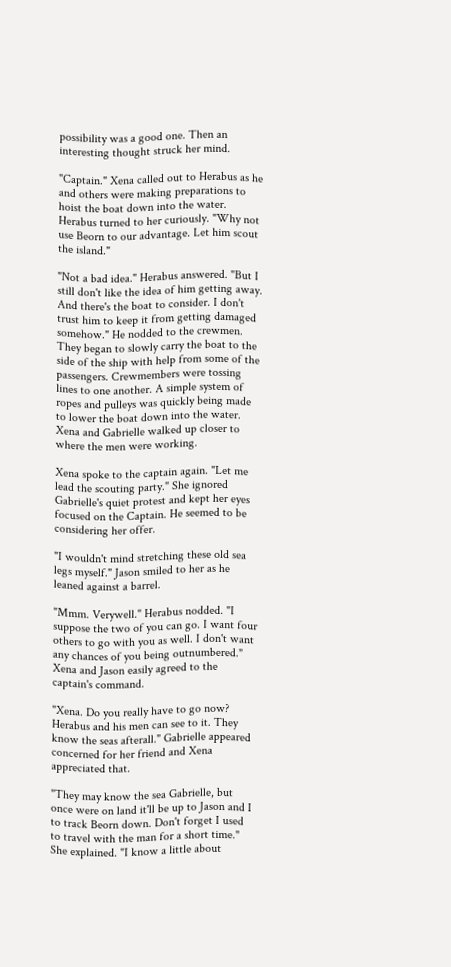possibility was a good one. Then an interesting thought struck her mind.

"Captain." Xena called out to Herabus as he and others were making preparations to hoist the boat down into the water. Herabus turned to her curiously. "Why not use Beorn to our advantage. Let him scout the island."

"Not a bad idea." Herabus answered. "But I still don't like the idea of him getting away. And there's the boat to consider. I don't trust him to keep it from getting damaged somehow." He nodded to the crewmen. They began to slowly carry the boat to the side of the ship with help from some of the passengers. Crewmembers were tossing lines to one another. A simple system of ropes and pulleys was quickly being made to lower the boat down into the water. Xena and Gabrielle walked up closer to where the men were working.

Xena spoke to the captain again. "Let me lead the scouting party." She ignored Gabrielle's quiet protest and kept her eyes focused on the Captain. He seemed to be considering her offer.

"I wouldn't mind stretching these old sea legs myself." Jason smiled to her as he leaned against a barrel.

"Mmm. Verywell." Herabus nodded. "I suppose the two of you can go. I want four others to go with you as well. I don't want any chances of you being outnumbered." Xena and Jason easily agreed to the captain's command.

"Xena. Do you really have to go now? Herabus and his men can see to it. They know the seas afterall." Gabrielle appeared concerned for her friend and Xena appreciated that.

"They may know the sea Gabrielle, but once were on land it'll be up to Jason and I to track Beorn down. Don't forget I used to travel with the man for a short time." She explained. "I know a little about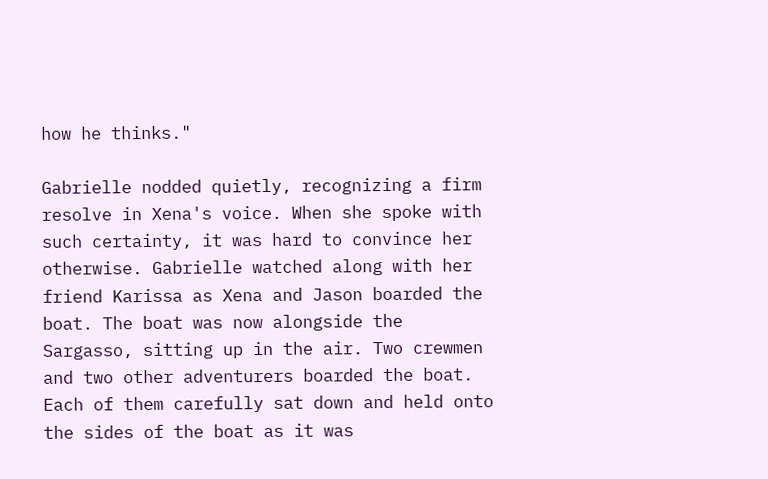how he thinks."

Gabrielle nodded quietly, recognizing a firm resolve in Xena's voice. When she spoke with such certainty, it was hard to convince her otherwise. Gabrielle watched along with her friend Karissa as Xena and Jason boarded the boat. The boat was now alongside the Sargasso, sitting up in the air. Two crewmen and two other adventurers boarded the boat. Each of them carefully sat down and held onto the sides of the boat as it was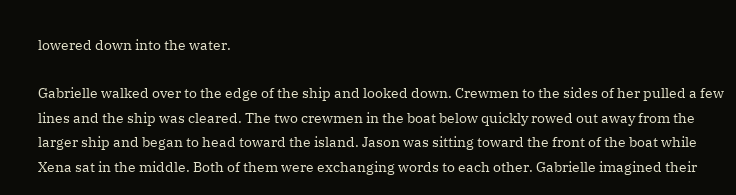lowered down into the water.

Gabrielle walked over to the edge of the ship and looked down. Crewmen to the sides of her pulled a few lines and the ship was cleared. The two crewmen in the boat below quickly rowed out away from the larger ship and began to head toward the island. Jason was sitting toward the front of the boat while Xena sat in the middle. Both of them were exchanging words to each other. Gabrielle imagined their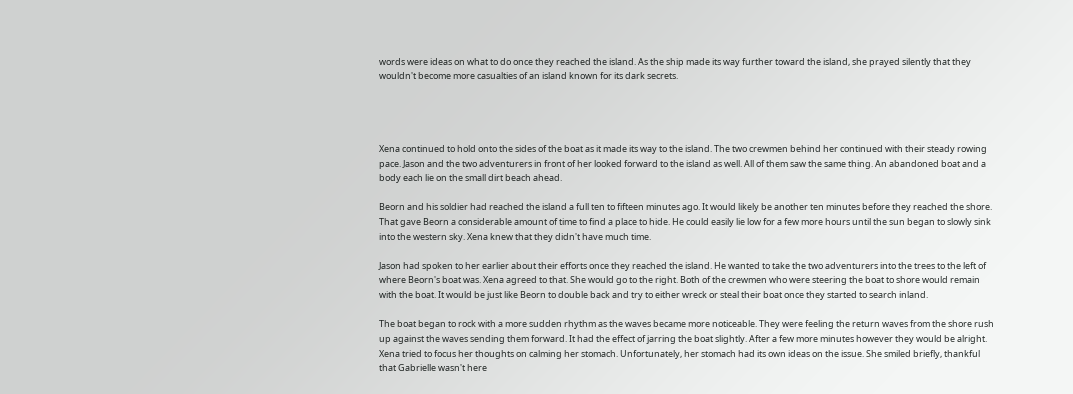words were ideas on what to do once they reached the island. As the ship made its way further toward the island, she prayed silently that they wouldn't become more casualties of an island known for its dark secrets.




Xena continued to hold onto the sides of the boat as it made its way to the island. The two crewmen behind her continued with their steady rowing pace. Jason and the two adventurers in front of her looked forward to the island as well. All of them saw the same thing. An abandoned boat and a body each lie on the small dirt beach ahead.

Beorn and his soldier had reached the island a full ten to fifteen minutes ago. It would likely be another ten minutes before they reached the shore. That gave Beorn a considerable amount of time to find a place to hide. He could easily lie low for a few more hours until the sun began to slowly sink into the western sky. Xena knew that they didn't have much time.

Jason had spoken to her earlier about their efforts once they reached the island. He wanted to take the two adventurers into the trees to the left of where Beorn's boat was. Xena agreed to that. She would go to the right. Both of the crewmen who were steering the boat to shore would remain with the boat. It would be just like Beorn to double back and try to either wreck or steal their boat once they started to search inland.

The boat began to rock with a more sudden rhythm as the waves became more noticeable. They were feeling the return waves from the shore rush up against the waves sending them forward. It had the effect of jarring the boat slightly. After a few more minutes however they would be alright. Xena tried to focus her thoughts on calming her stomach. Unfortunately, her stomach had its own ideas on the issue. She smiled briefly, thankful that Gabrielle wasn't here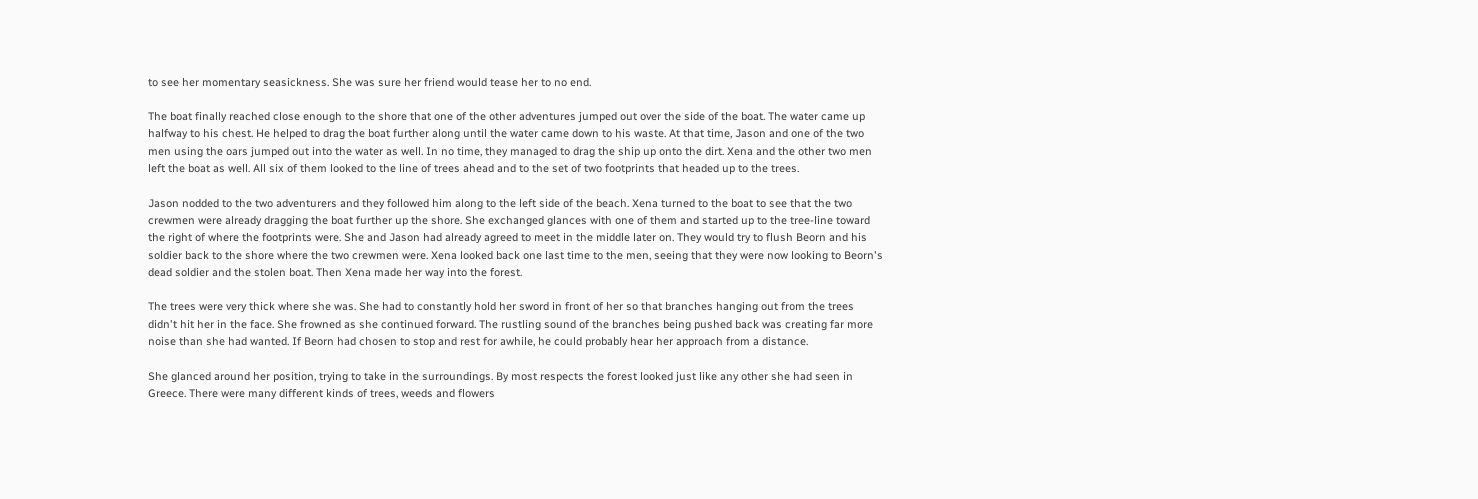to see her momentary seasickness. She was sure her friend would tease her to no end.

The boat finally reached close enough to the shore that one of the other adventures jumped out over the side of the boat. The water came up halfway to his chest. He helped to drag the boat further along until the water came down to his waste. At that time, Jason and one of the two men using the oars jumped out into the water as well. In no time, they managed to drag the ship up onto the dirt. Xena and the other two men left the boat as well. All six of them looked to the line of trees ahead and to the set of two footprints that headed up to the trees.

Jason nodded to the two adventurers and they followed him along to the left side of the beach. Xena turned to the boat to see that the two crewmen were already dragging the boat further up the shore. She exchanged glances with one of them and started up to the tree-line toward the right of where the footprints were. She and Jason had already agreed to meet in the middle later on. They would try to flush Beorn and his soldier back to the shore where the two crewmen were. Xena looked back one last time to the men, seeing that they were now looking to Beorn's dead soldier and the stolen boat. Then Xena made her way into the forest.

The trees were very thick where she was. She had to constantly hold her sword in front of her so that branches hanging out from the trees didn't hit her in the face. She frowned as she continued forward. The rustling sound of the branches being pushed back was creating far more noise than she had wanted. If Beorn had chosen to stop and rest for awhile, he could probably hear her approach from a distance.

She glanced around her position, trying to take in the surroundings. By most respects the forest looked just like any other she had seen in Greece. There were many different kinds of trees, weeds and flowers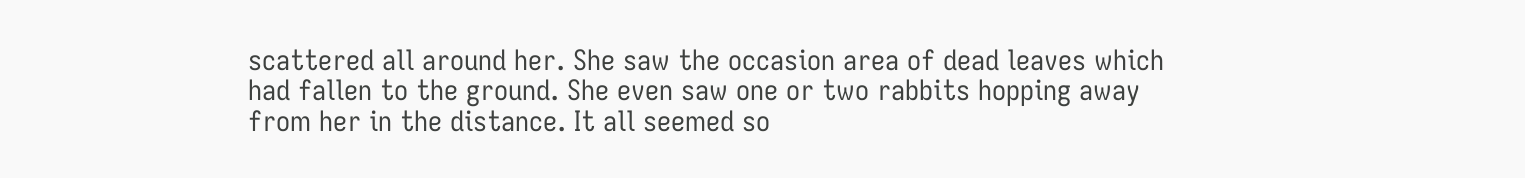scattered all around her. She saw the occasion area of dead leaves which had fallen to the ground. She even saw one or two rabbits hopping away from her in the distance. It all seemed so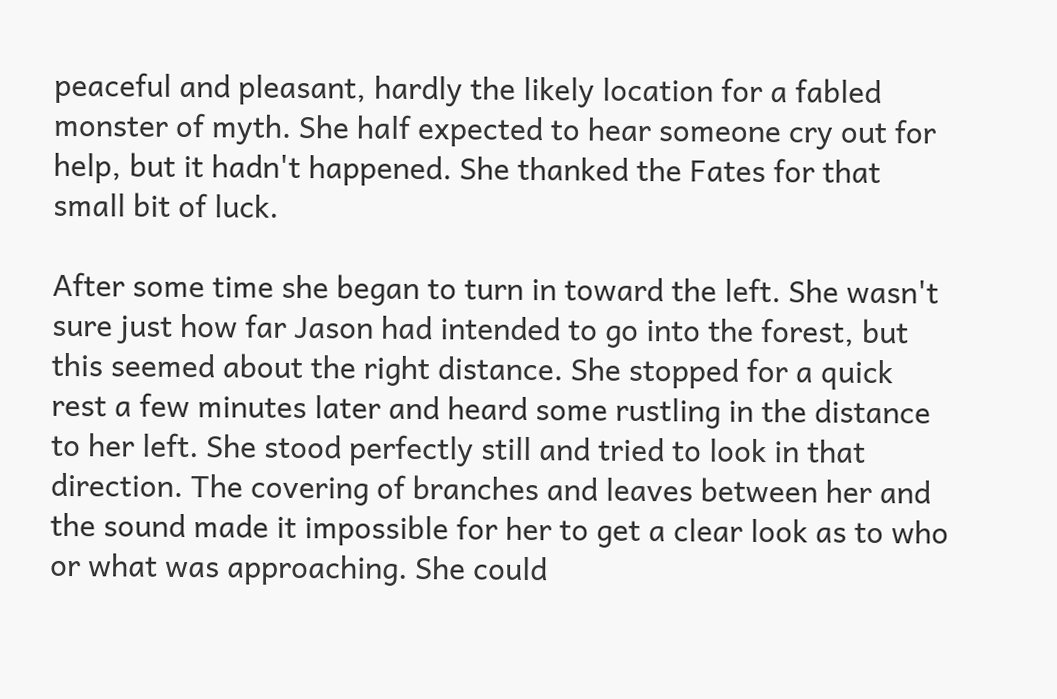peaceful and pleasant, hardly the likely location for a fabled monster of myth. She half expected to hear someone cry out for help, but it hadn't happened. She thanked the Fates for that small bit of luck.

After some time she began to turn in toward the left. She wasn't sure just how far Jason had intended to go into the forest, but this seemed about the right distance. She stopped for a quick rest a few minutes later and heard some rustling in the distance to her left. She stood perfectly still and tried to look in that direction. The covering of branches and leaves between her and the sound made it impossible for her to get a clear look as to who or what was approaching. She could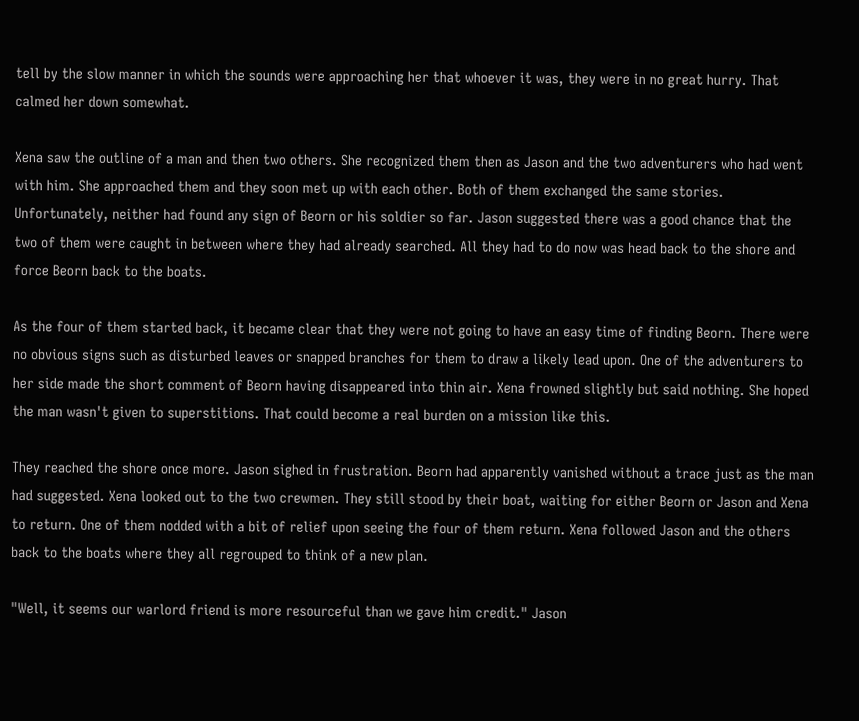tell by the slow manner in which the sounds were approaching her that whoever it was, they were in no great hurry. That calmed her down somewhat.

Xena saw the outline of a man and then two others. She recognized them then as Jason and the two adventurers who had went with him. She approached them and they soon met up with each other. Both of them exchanged the same stories. Unfortunately, neither had found any sign of Beorn or his soldier so far. Jason suggested there was a good chance that the two of them were caught in between where they had already searched. All they had to do now was head back to the shore and force Beorn back to the boats.

As the four of them started back, it became clear that they were not going to have an easy time of finding Beorn. There were no obvious signs such as disturbed leaves or snapped branches for them to draw a likely lead upon. One of the adventurers to her side made the short comment of Beorn having disappeared into thin air. Xena frowned slightly but said nothing. She hoped the man wasn't given to superstitions. That could become a real burden on a mission like this.

They reached the shore once more. Jason sighed in frustration. Beorn had apparently vanished without a trace just as the man had suggested. Xena looked out to the two crewmen. They still stood by their boat, waiting for either Beorn or Jason and Xena to return. One of them nodded with a bit of relief upon seeing the four of them return. Xena followed Jason and the others back to the boats where they all regrouped to think of a new plan.

"Well, it seems our warlord friend is more resourceful than we gave him credit." Jason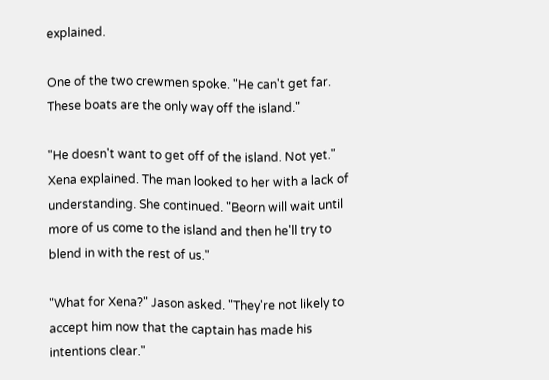explained.

One of the two crewmen spoke. "He can't get far. These boats are the only way off the island."

"He doesn't want to get off of the island. Not yet." Xena explained. The man looked to her with a lack of understanding. She continued. "Beorn will wait until more of us come to the island and then he'll try to blend in with the rest of us."

"What for Xena?" Jason asked. "They're not likely to accept him now that the captain has made his intentions clear."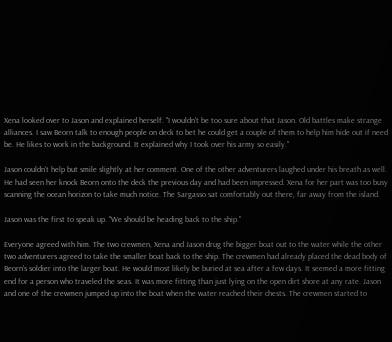Xena looked over to Jason and explained herself. "I wouldn't be too sure about that Jason. Old battles make strange alliances. I saw Beorn talk to enough people on deck to bet he could get a couple of them to help him hide out if need be. He likes to work in the background. It explained why I took over his army so easily."

Jason couldn't help but smile slightly at her comment. One of the other adventurers laughed under his breath as well. He had seen her knock Beorn onto the deck the previous day and had been impressed. Xena for her part was too busy scanning the ocean horizon to take much notice. The Sargasso sat comfortably out there, far away from the island.

Jason was the first to speak up. "We should be heading back to the ship."

Everyone agreed with him. The two crewmen, Xena and Jason drug the bigger boat out to the water while the other two adventurers agreed to take the smaller boat back to the ship. The crewmen had already placed the dead body of Beorn's soldier into the larger boat. He would most likely be buried at sea after a few days. It seemed a more fitting end for a person who traveled the seas. It was more fitting than just lying on the open dirt shore at any rate. Jason and one of the crewmen jumped up into the boat when the water reached their chests. The crewmen started to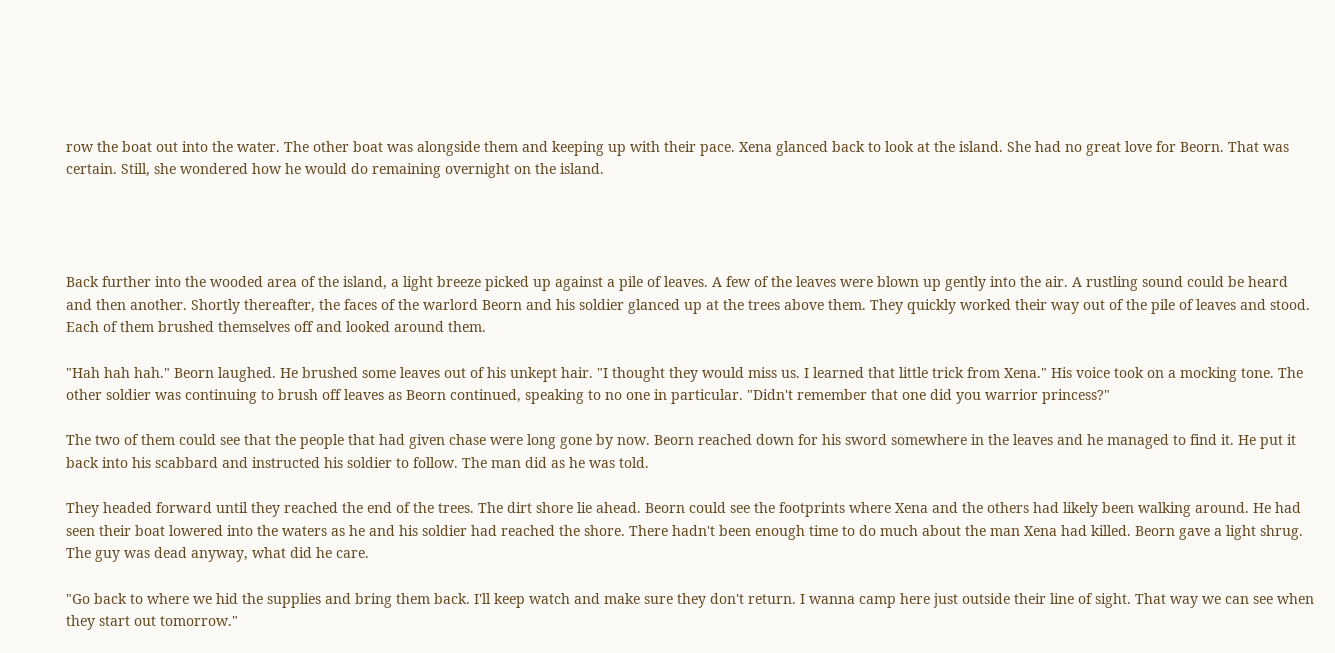row the boat out into the water. The other boat was alongside them and keeping up with their pace. Xena glanced back to look at the island. She had no great love for Beorn. That was certain. Still, she wondered how he would do remaining overnight on the island.




Back further into the wooded area of the island, a light breeze picked up against a pile of leaves. A few of the leaves were blown up gently into the air. A rustling sound could be heard and then another. Shortly thereafter, the faces of the warlord Beorn and his soldier glanced up at the trees above them. They quickly worked their way out of the pile of leaves and stood. Each of them brushed themselves off and looked around them.

"Hah hah hah." Beorn laughed. He brushed some leaves out of his unkept hair. "I thought they would miss us. I learned that little trick from Xena." His voice took on a mocking tone. The other soldier was continuing to brush off leaves as Beorn continued, speaking to no one in particular. "Didn't remember that one did you warrior princess?"

The two of them could see that the people that had given chase were long gone by now. Beorn reached down for his sword somewhere in the leaves and he managed to find it. He put it back into his scabbard and instructed his soldier to follow. The man did as he was told.

They headed forward until they reached the end of the trees. The dirt shore lie ahead. Beorn could see the footprints where Xena and the others had likely been walking around. He had seen their boat lowered into the waters as he and his soldier had reached the shore. There hadn't been enough time to do much about the man Xena had killed. Beorn gave a light shrug. The guy was dead anyway, what did he care.

"Go back to where we hid the supplies and bring them back. I'll keep watch and make sure they don't return. I wanna camp here just outside their line of sight. That way we can see when they start out tomorrow."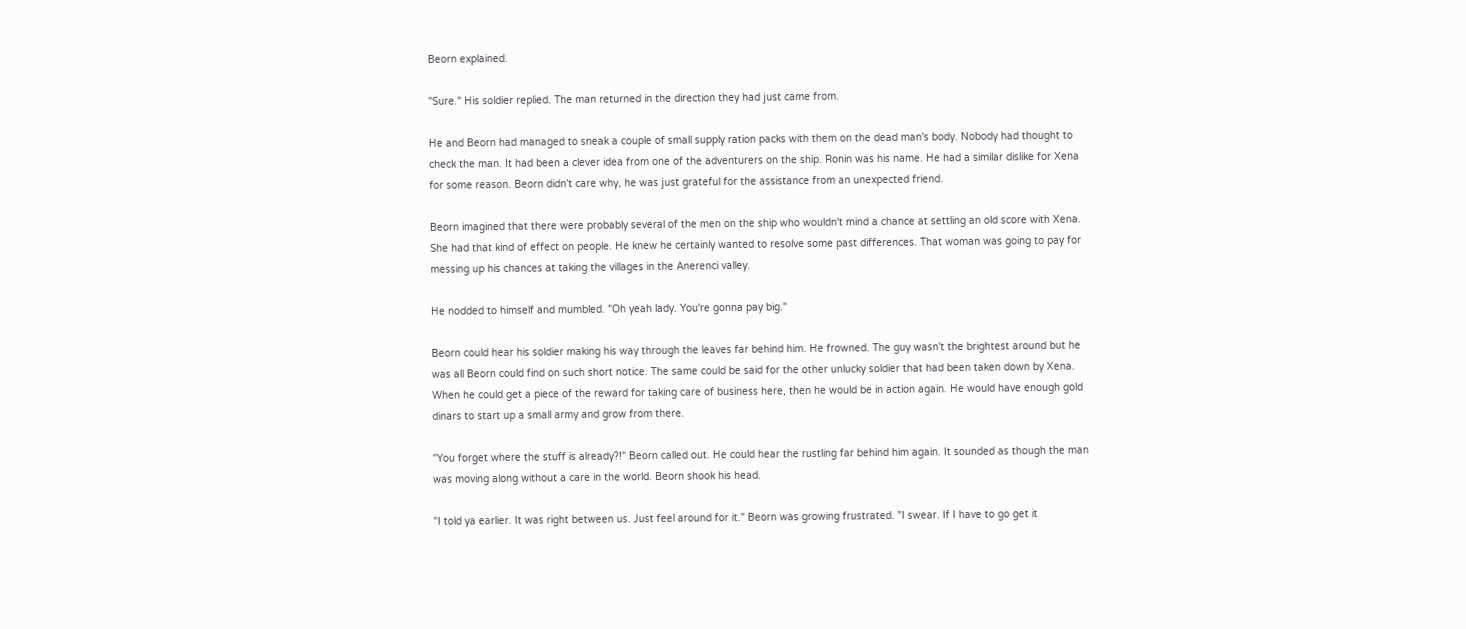Beorn explained.

"Sure." His soldier replied. The man returned in the direction they had just came from.

He and Beorn had managed to sneak a couple of small supply ration packs with them on the dead man's body. Nobody had thought to check the man. It had been a clever idea from one of the adventurers on the ship. Ronin was his name. He had a similar dislike for Xena for some reason. Beorn didn't care why, he was just grateful for the assistance from an unexpected friend.

Beorn imagined that there were probably several of the men on the ship who wouldn't mind a chance at settling an old score with Xena. She had that kind of effect on people. He knew he certainly wanted to resolve some past differences. That woman was going to pay for messing up his chances at taking the villages in the Anerenci valley.

He nodded to himself and mumbled. "Oh yeah lady. You're gonna pay big."

Beorn could hear his soldier making his way through the leaves far behind him. He frowned. The guy wasn't the brightest around but he was all Beorn could find on such short notice. The same could be said for the other unlucky soldier that had been taken down by Xena. When he could get a piece of the reward for taking care of business here, then he would be in action again. He would have enough gold dinars to start up a small army and grow from there.

"You forget where the stuff is already?!" Beorn called out. He could hear the rustling far behind him again. It sounded as though the man was moving along without a care in the world. Beorn shook his head.

"I told ya earlier. It was right between us. Just feel around for it." Beorn was growing frustrated. "I swear. If I have to go get it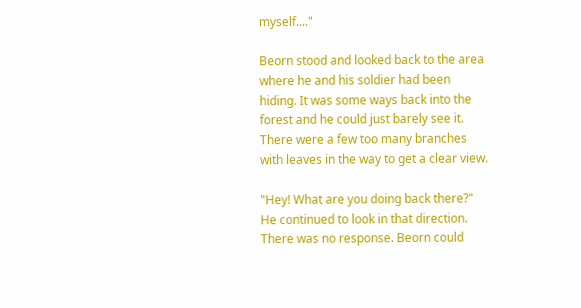myself...."

Beorn stood and looked back to the area where he and his soldier had been hiding. It was some ways back into the forest and he could just barely see it. There were a few too many branches with leaves in the way to get a clear view.

"Hey! What are you doing back there?" He continued to look in that direction. There was no response. Beorn could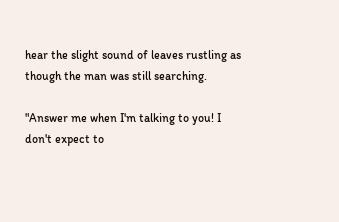hear the slight sound of leaves rustling as though the man was still searching.

"Answer me when I'm talking to you! I don't expect to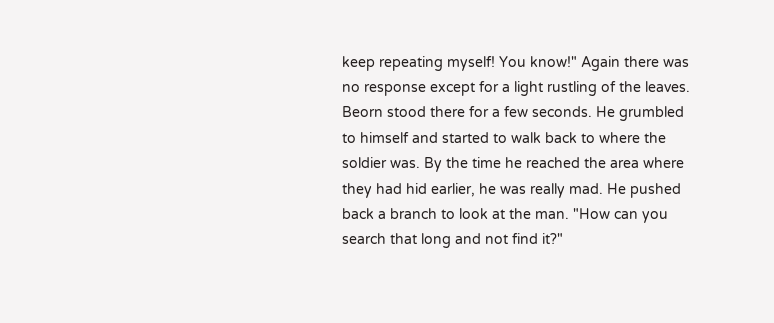keep repeating myself! You know!" Again there was no response except for a light rustling of the leaves. Beorn stood there for a few seconds. He grumbled to himself and started to walk back to where the soldier was. By the time he reached the area where they had hid earlier, he was really mad. He pushed back a branch to look at the man. "How can you search that long and not find it?"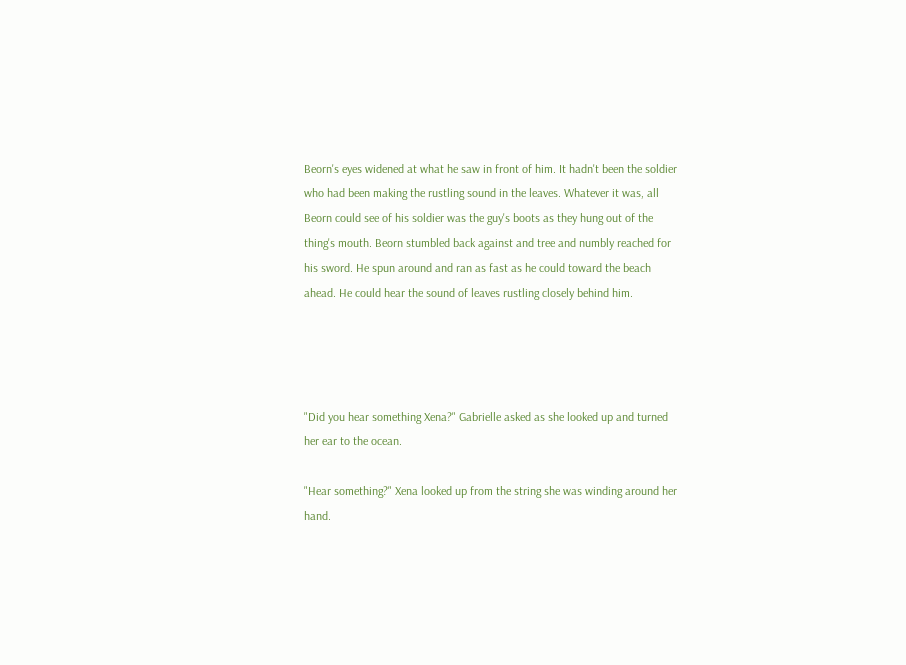Beorn's eyes widened at what he saw in front of him. It hadn't been the soldier who had been making the rustling sound in the leaves. Whatever it was, all Beorn could see of his soldier was the guy's boots as they hung out of the thing's mouth. Beorn stumbled back against and tree and numbly reached for his sword. He spun around and ran as fast as he could toward the beach ahead. He could hear the sound of leaves rustling closely behind him.




"Did you hear something Xena?" Gabrielle asked as she looked up and turned her ear to the ocean.

"Hear something?" Xena looked up from the string she was winding around her hand.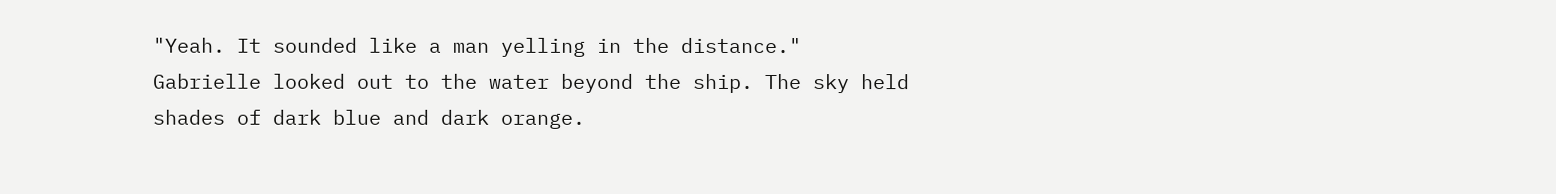"Yeah. It sounded like a man yelling in the distance." Gabrielle looked out to the water beyond the ship. The sky held shades of dark blue and dark orange.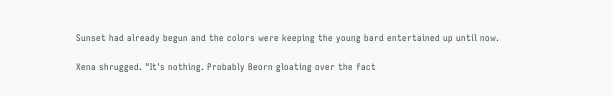Sunset had already begun and the colors were keeping the young bard entertained up until now.

Xena shrugged. "It's nothing. Probably Beorn gloating over the fact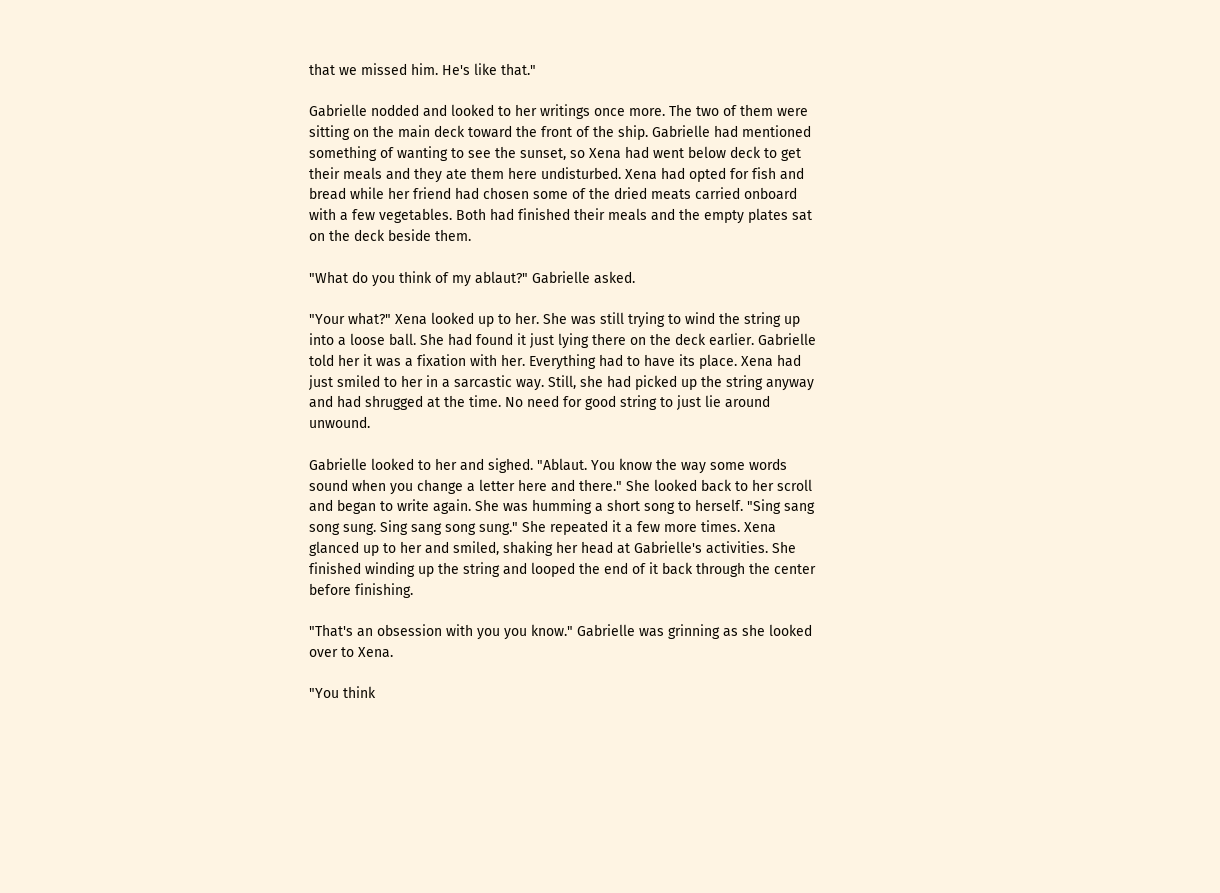that we missed him. He's like that."

Gabrielle nodded and looked to her writings once more. The two of them were sitting on the main deck toward the front of the ship. Gabrielle had mentioned something of wanting to see the sunset, so Xena had went below deck to get their meals and they ate them here undisturbed. Xena had opted for fish and bread while her friend had chosen some of the dried meats carried onboard with a few vegetables. Both had finished their meals and the empty plates sat on the deck beside them.

"What do you think of my ablaut?" Gabrielle asked.

"Your what?" Xena looked up to her. She was still trying to wind the string up into a loose ball. She had found it just lying there on the deck earlier. Gabrielle told her it was a fixation with her. Everything had to have its place. Xena had just smiled to her in a sarcastic way. Still, she had picked up the string anyway and had shrugged at the time. No need for good string to just lie around unwound.

Gabrielle looked to her and sighed. "Ablaut. You know the way some words sound when you change a letter here and there." She looked back to her scroll and began to write again. She was humming a short song to herself. "Sing sang song sung. Sing sang song sung." She repeated it a few more times. Xena glanced up to her and smiled, shaking her head at Gabrielle's activities. She finished winding up the string and looped the end of it back through the center before finishing.

"That's an obsession with you you know." Gabrielle was grinning as she looked over to Xena.

"You think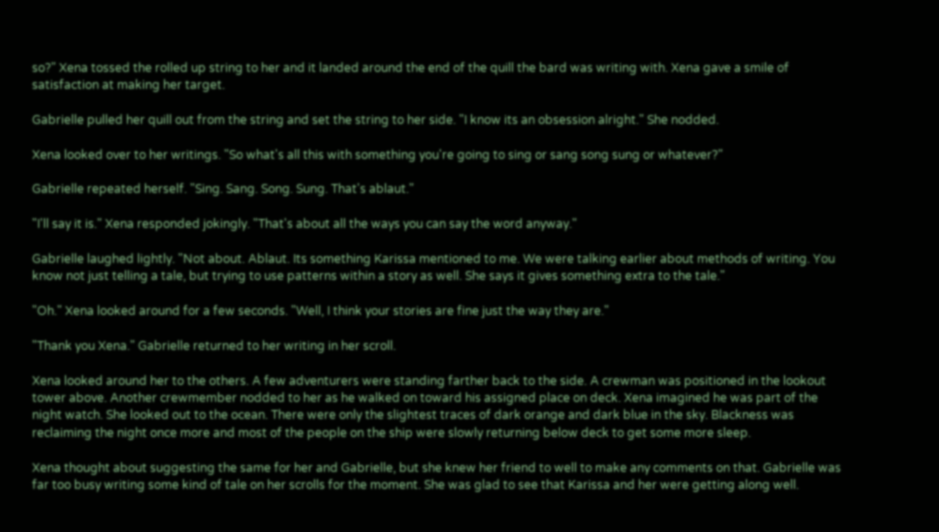so?" Xena tossed the rolled up string to her and it landed around the end of the quill the bard was writing with. Xena gave a smile of satisfaction at making her target.

Gabrielle pulled her quill out from the string and set the string to her side. "I know its an obsession alright." She nodded.

Xena looked over to her writings. "So what's all this with something you're going to sing or sang song sung or whatever?"

Gabrielle repeated herself. "Sing. Sang. Song. Sung. That's ablaut."

"I'll say it is." Xena responded jokingly. "That's about all the ways you can say the word anyway."

Gabrielle laughed lightly. "Not about. Ablaut. Its something Karissa mentioned to me. We were talking earlier about methods of writing. You know not just telling a tale, but trying to use patterns within a story as well. She says it gives something extra to the tale."

"Oh." Xena looked around for a few seconds. "Well, I think your stories are fine just the way they are."

"Thank you Xena." Gabrielle returned to her writing in her scroll.

Xena looked around her to the others. A few adventurers were standing farther back to the side. A crewman was positioned in the lookout tower above. Another crewmember nodded to her as he walked on toward his assigned place on deck. Xena imagined he was part of the night watch. She looked out to the ocean. There were only the slightest traces of dark orange and dark blue in the sky. Blackness was reclaiming the night once more and most of the people on the ship were slowly returning below deck to get some more sleep.

Xena thought about suggesting the same for her and Gabrielle, but she knew her friend to well to make any comments on that. Gabrielle was far too busy writing some kind of tale on her scrolls for the moment. She was glad to see that Karissa and her were getting along well.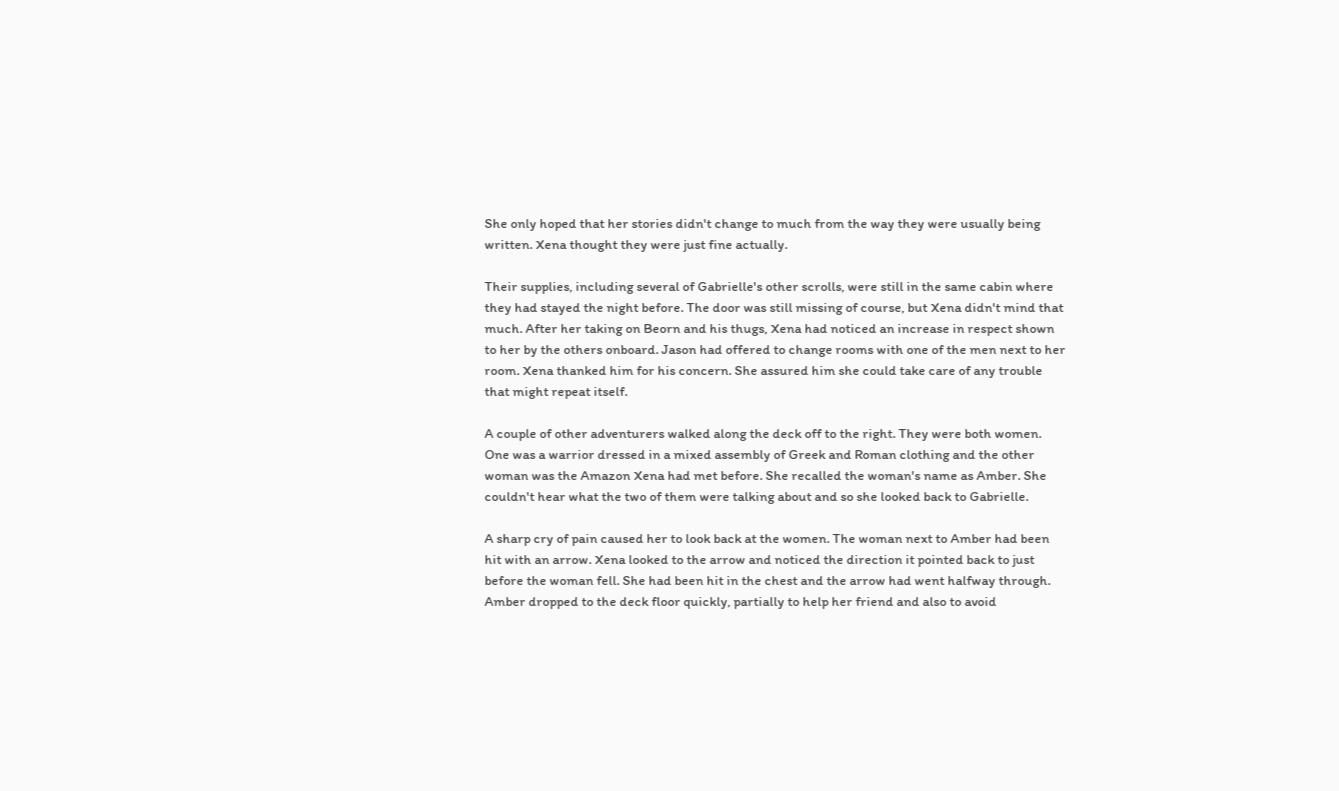She only hoped that her stories didn't change to much from the way they were usually being written. Xena thought they were just fine actually.

Their supplies, including several of Gabrielle's other scrolls, were still in the same cabin where they had stayed the night before. The door was still missing of course, but Xena didn't mind that much. After her taking on Beorn and his thugs, Xena had noticed an increase in respect shown to her by the others onboard. Jason had offered to change rooms with one of the men next to her room. Xena thanked him for his concern. She assured him she could take care of any trouble that might repeat itself.

A couple of other adventurers walked along the deck off to the right. They were both women. One was a warrior dressed in a mixed assembly of Greek and Roman clothing and the other woman was the Amazon Xena had met before. She recalled the woman's name as Amber. She couldn't hear what the two of them were talking about and so she looked back to Gabrielle.

A sharp cry of pain caused her to look back at the women. The woman next to Amber had been hit with an arrow. Xena looked to the arrow and noticed the direction it pointed back to just before the woman fell. She had been hit in the chest and the arrow had went halfway through. Amber dropped to the deck floor quickly, partially to help her friend and also to avoid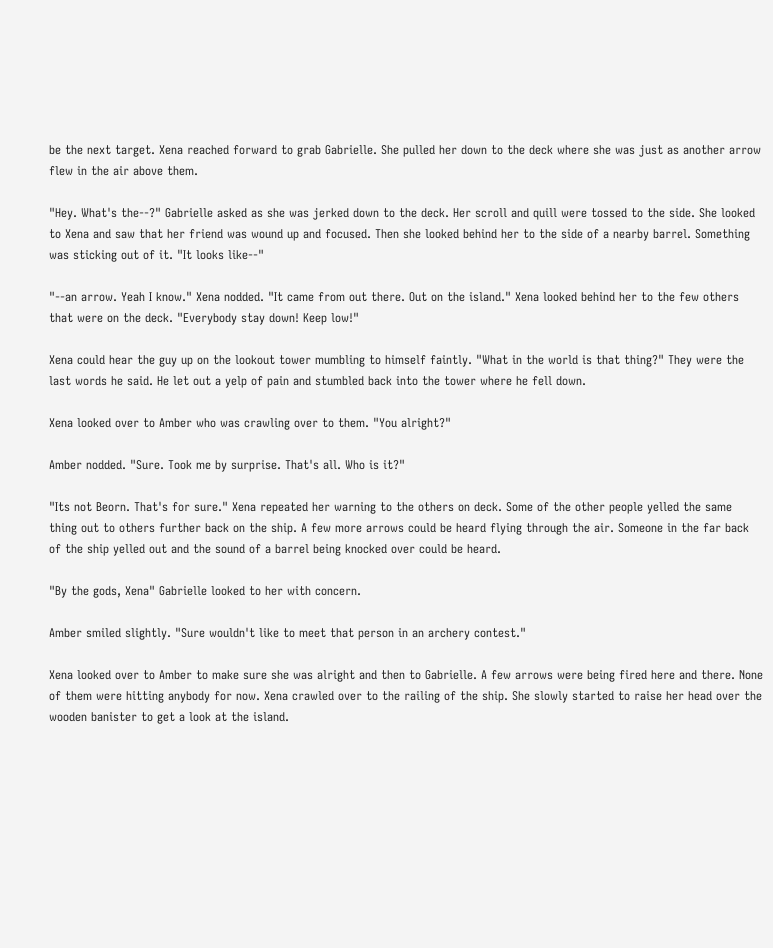be the next target. Xena reached forward to grab Gabrielle. She pulled her down to the deck where she was just as another arrow flew in the air above them.

"Hey. What's the--?" Gabrielle asked as she was jerked down to the deck. Her scroll and quill were tossed to the side. She looked to Xena and saw that her friend was wound up and focused. Then she looked behind her to the side of a nearby barrel. Something was sticking out of it. "It looks like--"

"--an arrow. Yeah I know." Xena nodded. "It came from out there. Out on the island." Xena looked behind her to the few others that were on the deck. "Everybody stay down! Keep low!"

Xena could hear the guy up on the lookout tower mumbling to himself faintly. "What in the world is that thing?" They were the last words he said. He let out a yelp of pain and stumbled back into the tower where he fell down.

Xena looked over to Amber who was crawling over to them. "You alright?"

Amber nodded. "Sure. Took me by surprise. That's all. Who is it?"

"Its not Beorn. That's for sure." Xena repeated her warning to the others on deck. Some of the other people yelled the same thing out to others further back on the ship. A few more arrows could be heard flying through the air. Someone in the far back of the ship yelled out and the sound of a barrel being knocked over could be heard.

"By the gods, Xena" Gabrielle looked to her with concern.

Amber smiled slightly. "Sure wouldn't like to meet that person in an archery contest."

Xena looked over to Amber to make sure she was alright and then to Gabrielle. A few arrows were being fired here and there. None of them were hitting anybody for now. Xena crawled over to the railing of the ship. She slowly started to raise her head over the wooden banister to get a look at the island.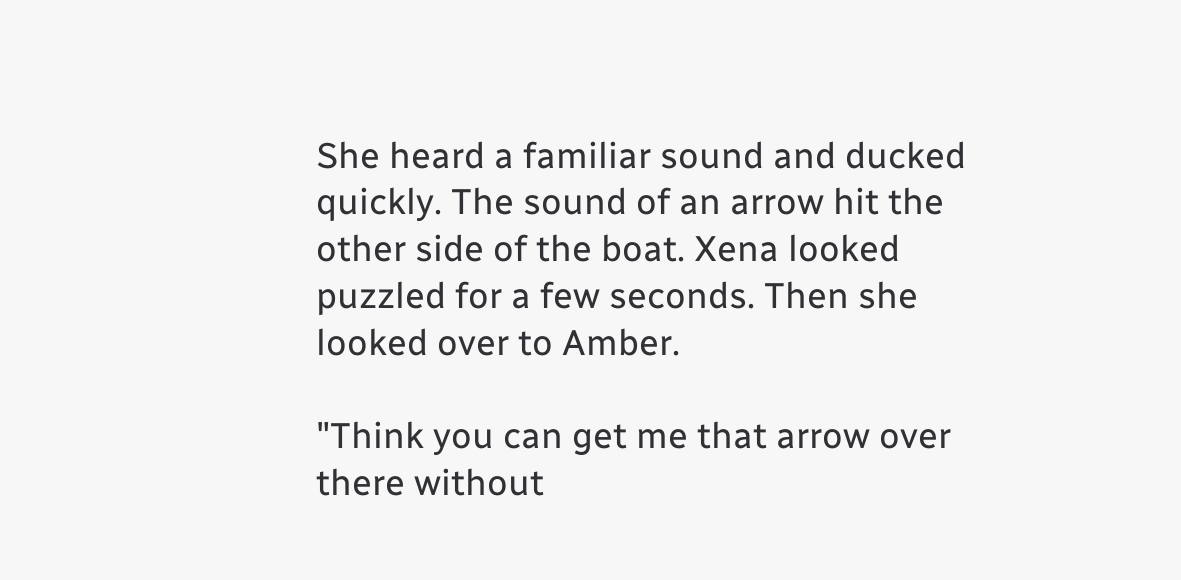She heard a familiar sound and ducked quickly. The sound of an arrow hit the other side of the boat. Xena looked puzzled for a few seconds. Then she looked over to Amber.

"Think you can get me that arrow over there without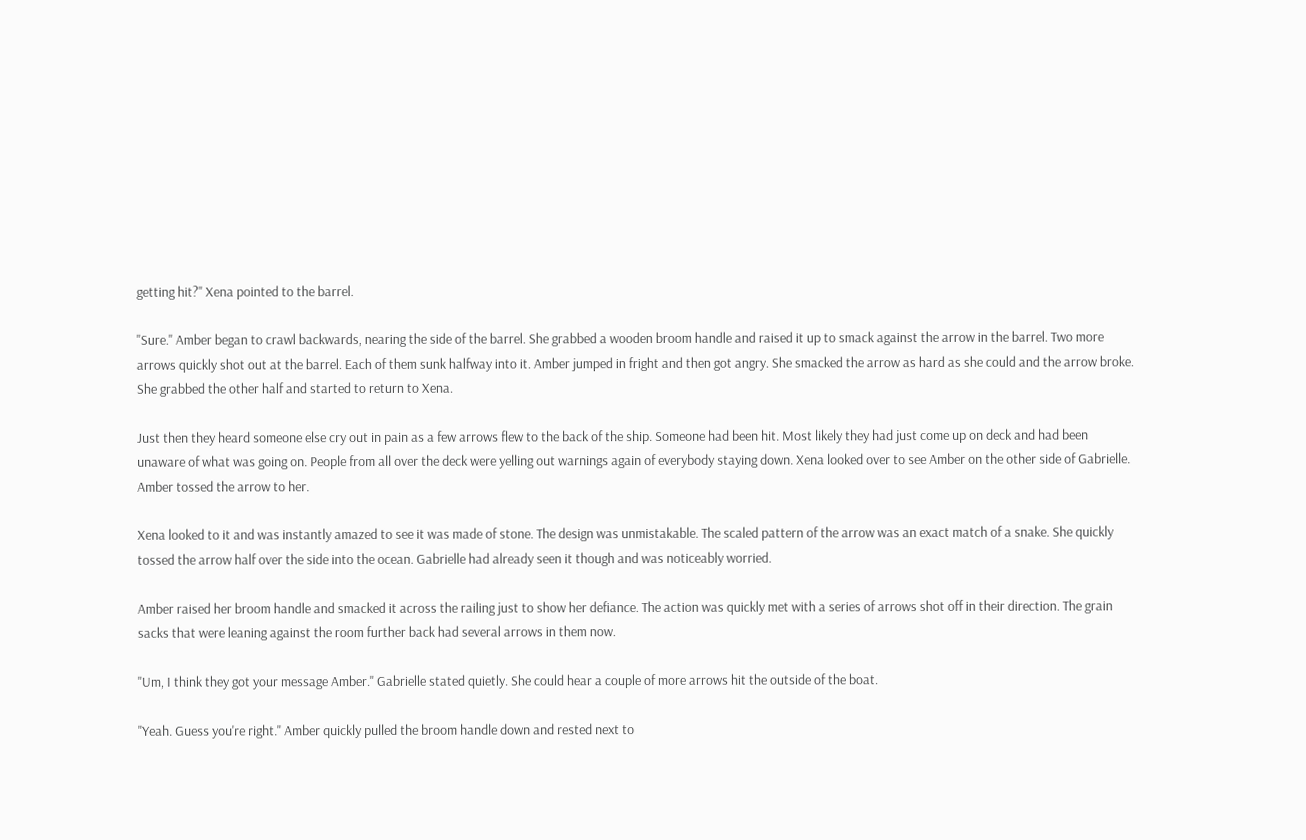getting hit?" Xena pointed to the barrel.

"Sure." Amber began to crawl backwards, nearing the side of the barrel. She grabbed a wooden broom handle and raised it up to smack against the arrow in the barrel. Two more arrows quickly shot out at the barrel. Each of them sunk halfway into it. Amber jumped in fright and then got angry. She smacked the arrow as hard as she could and the arrow broke. She grabbed the other half and started to return to Xena.

Just then they heard someone else cry out in pain as a few arrows flew to the back of the ship. Someone had been hit. Most likely they had just come up on deck and had been unaware of what was going on. People from all over the deck were yelling out warnings again of everybody staying down. Xena looked over to see Amber on the other side of Gabrielle. Amber tossed the arrow to her.

Xena looked to it and was instantly amazed to see it was made of stone. The design was unmistakable. The scaled pattern of the arrow was an exact match of a snake. She quickly tossed the arrow half over the side into the ocean. Gabrielle had already seen it though and was noticeably worried.

Amber raised her broom handle and smacked it across the railing just to show her defiance. The action was quickly met with a series of arrows shot off in their direction. The grain sacks that were leaning against the room further back had several arrows in them now.

"Um, I think they got your message Amber." Gabrielle stated quietly. She could hear a couple of more arrows hit the outside of the boat.

"Yeah. Guess you're right." Amber quickly pulled the broom handle down and rested next to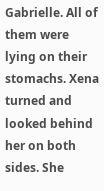Gabrielle. All of them were lying on their stomachs. Xena turned and looked behind her on both sides. She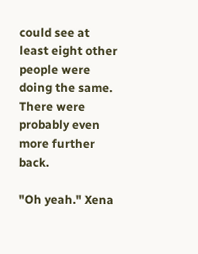could see at least eight other people were doing the same. There were probably even more further back.

"Oh yeah." Xena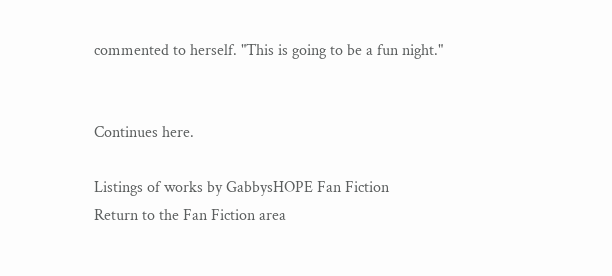commented to herself. "This is going to be a fun night."


Continues here.

Listings of works by GabbysHOPE Fan Fiction
Return to the Fan Fiction area